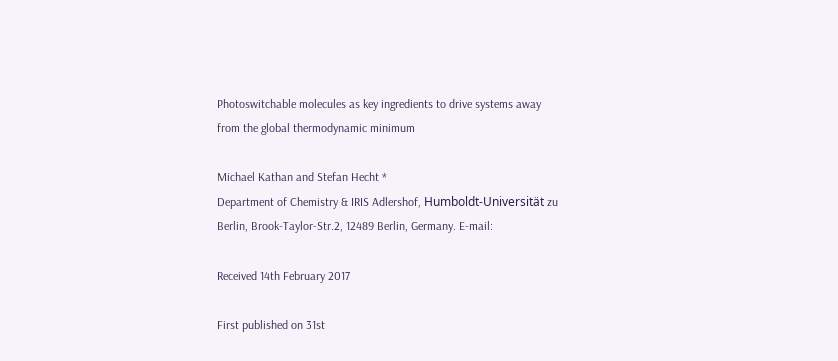Photoswitchable molecules as key ingredients to drive systems away from the global thermodynamic minimum

Michael Kathan and Stefan Hecht *
Department of Chemistry & IRIS Adlershof, Humboldt-Universität zu Berlin, Brook-Taylor-Str.2, 12489 Berlin, Germany. E-mail:

Received 14th February 2017

First published on 31st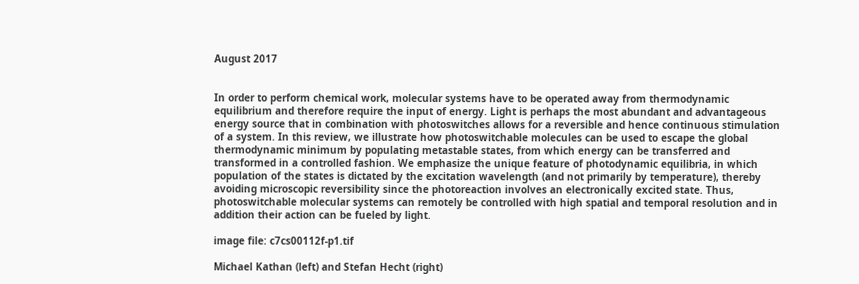August 2017


In order to perform chemical work, molecular systems have to be operated away from thermodynamic equilibrium and therefore require the input of energy. Light is perhaps the most abundant and advantageous energy source that in combination with photoswitches allows for a reversible and hence continuous stimulation of a system. In this review, we illustrate how photoswitchable molecules can be used to escape the global thermodynamic minimum by populating metastable states, from which energy can be transferred and transformed in a controlled fashion. We emphasize the unique feature of photodynamic equilibria, in which population of the states is dictated by the excitation wavelength (and not primarily by temperature), thereby avoiding microscopic reversibility since the photoreaction involves an electronically excited state. Thus, photoswitchable molecular systems can remotely be controlled with high spatial and temporal resolution and in addition their action can be fueled by light.

image file: c7cs00112f-p1.tif

Michael Kathan (left) and Stefan Hecht (right)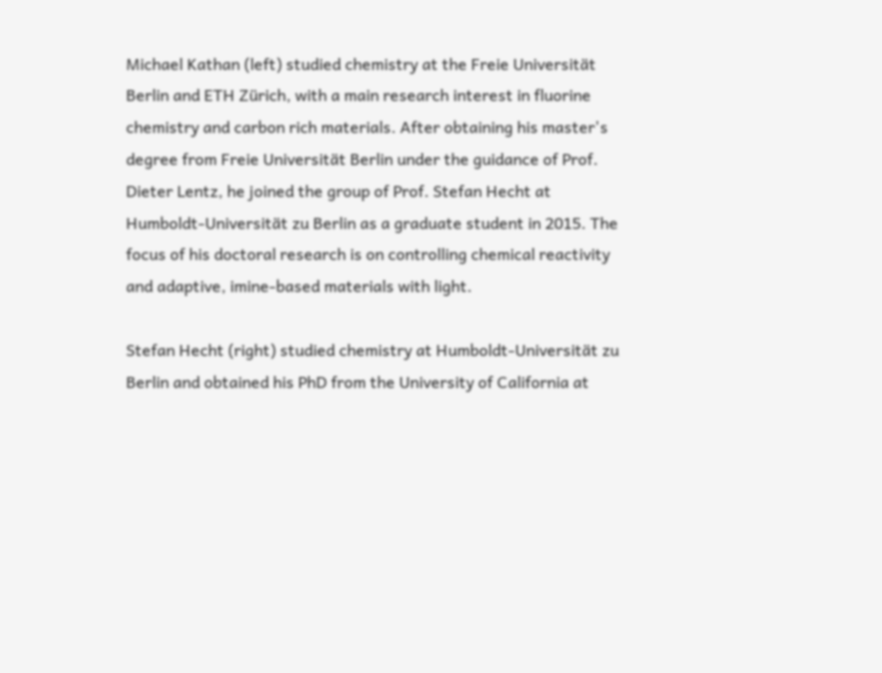Michael Kathan (left) studied chemistry at the Freie Universität Berlin and ETH Zürich, with a main research interest in fluorine chemistry and carbon rich materials. After obtaining his master's degree from Freie Universität Berlin under the guidance of Prof. Dieter Lentz, he joined the group of Prof. Stefan Hecht at Humboldt-Universität zu Berlin as a graduate student in 2015. The focus of his doctoral research is on controlling chemical reactivity and adaptive, imine-based materials with light.

Stefan Hecht (right) studied chemistry at Humboldt-Universität zu Berlin and obtained his PhD from the University of California at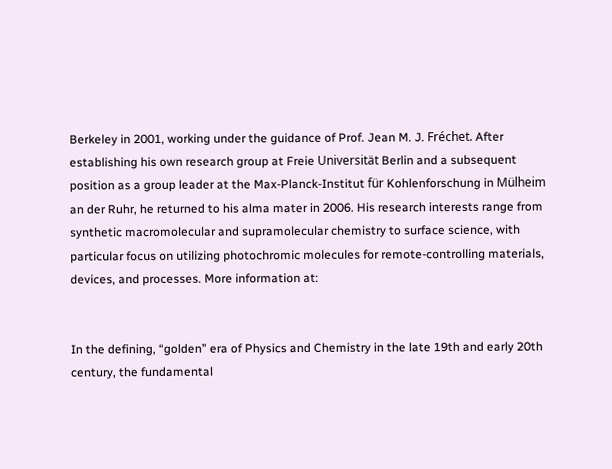Berkeley in 2001, working under the guidance of Prof. Jean M. J. Fréchet. After establishing his own research group at Freie Universität Berlin and a subsequent position as a group leader at the Max-Planck-Institut für Kohlenforschung in Mülheim an der Ruhr, he returned to his alma mater in 2006. His research interests range from synthetic macromolecular and supramolecular chemistry to surface science, with particular focus on utilizing photochromic molecules for remote-controlling materials, devices, and processes. More information at:


In the defining, “golden” era of Physics and Chemistry in the late 19th and early 20th century, the fundamental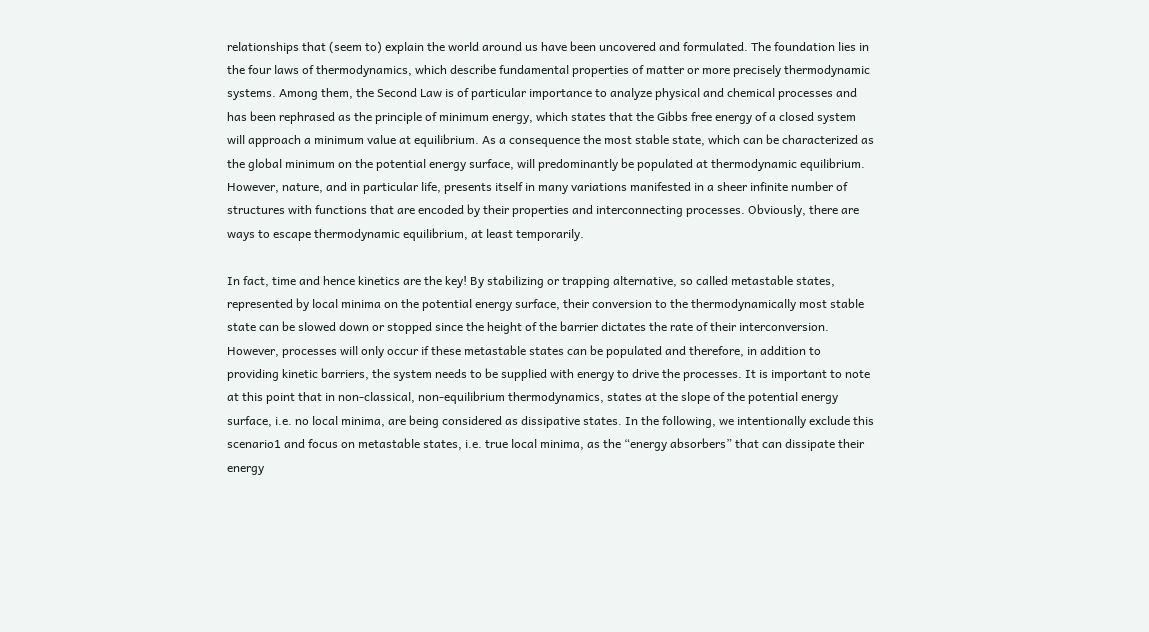relationships that (seem to) explain the world around us have been uncovered and formulated. The foundation lies in the four laws of thermodynamics, which describe fundamental properties of matter or more precisely thermodynamic systems. Among them, the Second Law is of particular importance to analyze physical and chemical processes and has been rephrased as the principle of minimum energy, which states that the Gibbs free energy of a closed system will approach a minimum value at equilibrium. As a consequence the most stable state, which can be characterized as the global minimum on the potential energy surface, will predominantly be populated at thermodynamic equilibrium. However, nature, and in particular life, presents itself in many variations manifested in a sheer infinite number of structures with functions that are encoded by their properties and interconnecting processes. Obviously, there are ways to escape thermodynamic equilibrium, at least temporarily.

In fact, time and hence kinetics are the key! By stabilizing or trapping alternative, so called metastable states, represented by local minima on the potential energy surface, their conversion to the thermodynamically most stable state can be slowed down or stopped since the height of the barrier dictates the rate of their interconversion. However, processes will only occur if these metastable states can be populated and therefore, in addition to providing kinetic barriers, the system needs to be supplied with energy to drive the processes. It is important to note at this point that in non-classical, non-equilibrium thermodynamics, states at the slope of the potential energy surface, i.e. no local minima, are being considered as dissipative states. In the following, we intentionally exclude this scenario1 and focus on metastable states, i.e. true local minima, as the “energy absorbers” that can dissipate their energy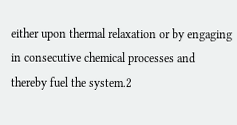either upon thermal relaxation or by engaging in consecutive chemical processes and thereby fuel the system.2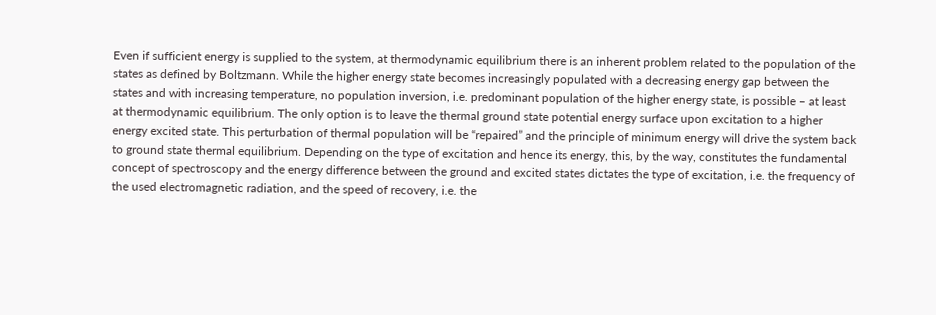Even if sufficient energy is supplied to the system, at thermodynamic equilibrium there is an inherent problem related to the population of the states as defined by Boltzmann. While the higher energy state becomes increasingly populated with a decreasing energy gap between the states and with increasing temperature, no population inversion, i.e. predominant population of the higher energy state, is possible – at least at thermodynamic equilibrium. The only option is to leave the thermal ground state potential energy surface upon excitation to a higher energy excited state. This perturbation of thermal population will be “repaired” and the principle of minimum energy will drive the system back to ground state thermal equilibrium. Depending on the type of excitation and hence its energy, this, by the way, constitutes the fundamental concept of spectroscopy and the energy difference between the ground and excited states dictates the type of excitation, i.e. the frequency of the used electromagnetic radiation, and the speed of recovery, i.e. the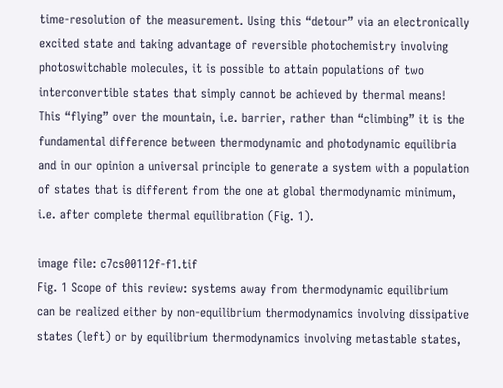time-resolution of the measurement. Using this “detour” via an electronically excited state and taking advantage of reversible photochemistry involving photoswitchable molecules, it is possible to attain populations of two interconvertible states that simply cannot be achieved by thermal means! This “flying” over the mountain, i.e. barrier, rather than “climbing” it is the fundamental difference between thermodynamic and photodynamic equilibria and in our opinion a universal principle to generate a system with a population of states that is different from the one at global thermodynamic minimum, i.e. after complete thermal equilibration (Fig. 1).

image file: c7cs00112f-f1.tif
Fig. 1 Scope of this review: systems away from thermodynamic equilibrium can be realized either by non-equilibrium thermodynamics involving dissipative states (left) or by equilibrium thermodynamics involving metastable states,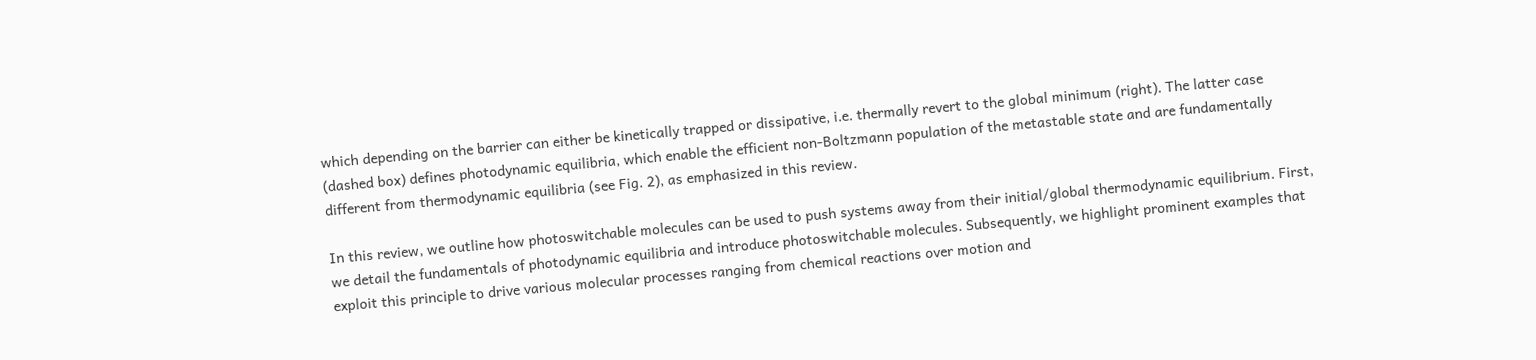which depending on the barrier can either be kinetically trapped or dissipative, i.e. thermally revert to the global minimum (right). The latter case (dashed box) defines photodynamic equilibria, which enable the efficient non-Boltzmann population of the metastable state and are fundamentally different from thermodynamic equilibria (see Fig. 2), as emphasized in this review.

In this review, we outline how photoswitchable molecules can be used to push systems away from their initial/global thermodynamic equilibrium. First, we detail the fundamentals of photodynamic equilibria and introduce photoswitchable molecules. Subsequently, we highlight prominent examples that exploit this principle to drive various molecular processes ranging from chemical reactions over motion and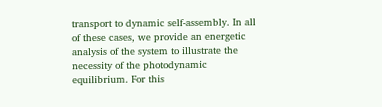transport to dynamic self-assembly. In all of these cases, we provide an energetic analysis of the system to illustrate the necessity of the photodynamic equilibrium. For this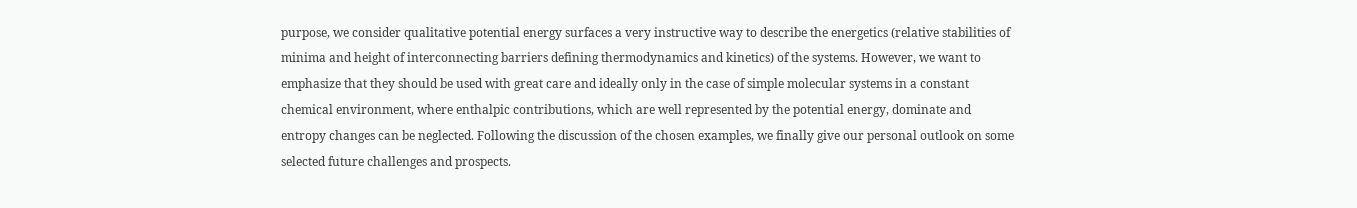purpose, we consider qualitative potential energy surfaces a very instructive way to describe the energetics (relative stabilities of minima and height of interconnecting barriers defining thermodynamics and kinetics) of the systems. However, we want to emphasize that they should be used with great care and ideally only in the case of simple molecular systems in a constant chemical environment, where enthalpic contributions, which are well represented by the potential energy, dominate and entropy changes can be neglected. Following the discussion of the chosen examples, we finally give our personal outlook on some selected future challenges and prospects.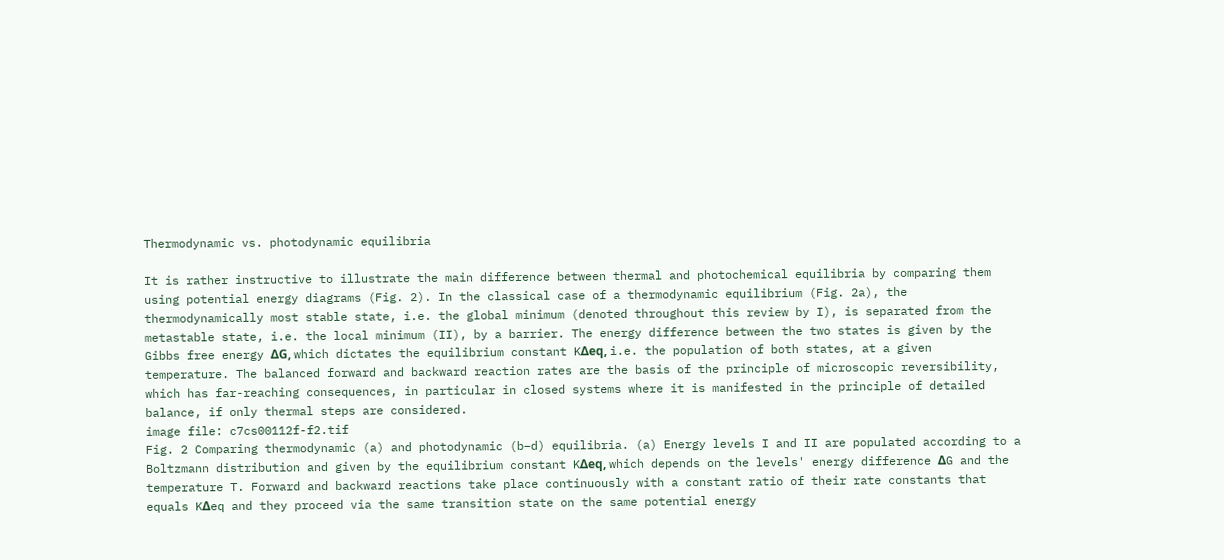Thermodynamic vs. photodynamic equilibria

It is rather instructive to illustrate the main difference between thermal and photochemical equilibria by comparing them using potential energy diagrams (Fig. 2). In the classical case of a thermodynamic equilibrium (Fig. 2a), the thermodynamically most stable state, i.e. the global minimum (denoted throughout this review by I), is separated from the metastable state, i.e. the local minimum (II), by a barrier. The energy difference between the two states is given by the Gibbs free energy ΔG, which dictates the equilibrium constant KΔeq, i.e. the population of both states, at a given temperature. The balanced forward and backward reaction rates are the basis of the principle of microscopic reversibility, which has far-reaching consequences, in particular in closed systems where it is manifested in the principle of detailed balance, if only thermal steps are considered.
image file: c7cs00112f-f2.tif
Fig. 2 Comparing thermodynamic (a) and photodynamic (b–d) equilibria. (a) Energy levels I and II are populated according to a Boltzmann distribution and given by the equilibrium constant KΔeq, which depends on the levels' energy difference ΔG and the temperature T. Forward and backward reactions take place continuously with a constant ratio of their rate constants that equals KΔeq and they proceed via the same transition state on the same potential energy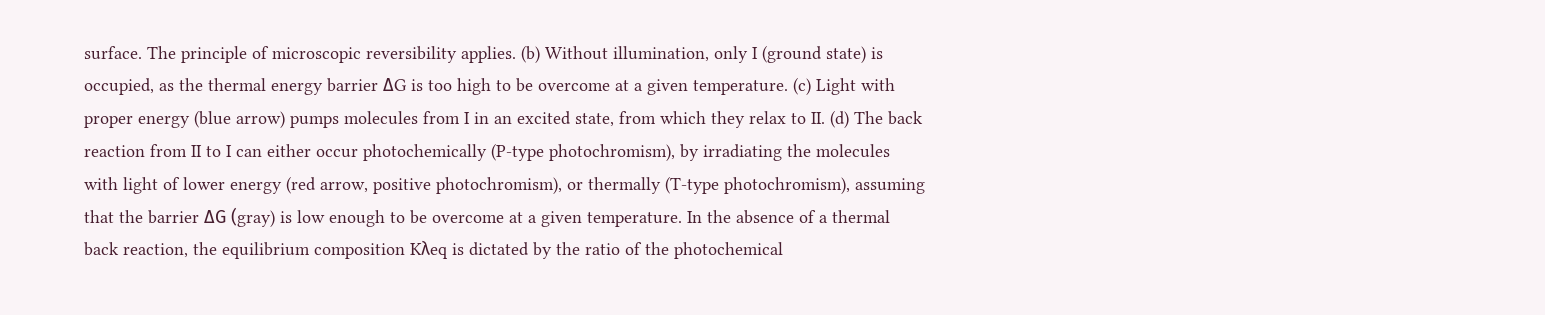surface. The principle of microscopic reversibility applies. (b) Without illumination, only I (ground state) is occupied, as the thermal energy barrier ΔG is too high to be overcome at a given temperature. (c) Light with proper energy (blue arrow) pumps molecules from I in an excited state, from which they relax to II. (d) The back reaction from II to I can either occur photochemically (P-type photochromism), by irradiating the molecules with light of lower energy (red arrow, positive photochromism), or thermally (T-type photochromism), assuming that the barrier ΔG (gray) is low enough to be overcome at a given temperature. In the absence of a thermal back reaction, the equilibrium composition Kλeq is dictated by the ratio of the photochemical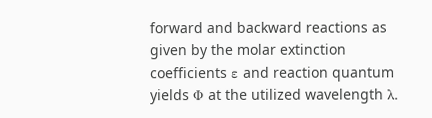forward and backward reactions as given by the molar extinction coefficients ε and reaction quantum yields Φ at the utilized wavelength λ.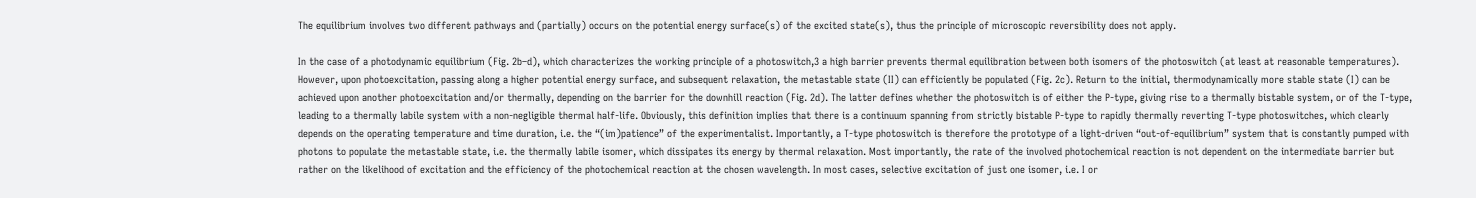The equilibrium involves two different pathways and (partially) occurs on the potential energy surface(s) of the excited state(s), thus the principle of microscopic reversibility does not apply.

In the case of a photodynamic equilibrium (Fig. 2b–d), which characterizes the working principle of a photoswitch,3 a high barrier prevents thermal equilibration between both isomers of the photoswitch (at least at reasonable temperatures). However, upon photoexcitation, passing along a higher potential energy surface, and subsequent relaxation, the metastable state (II) can efficiently be populated (Fig. 2c). Return to the initial, thermodynamically more stable state (I) can be achieved upon another photoexcitation and/or thermally, depending on the barrier for the downhill reaction (Fig. 2d). The latter defines whether the photoswitch is of either the P-type, giving rise to a thermally bistable system, or of the T-type, leading to a thermally labile system with a non-negligible thermal half-life. Obviously, this definition implies that there is a continuum spanning from strictly bistable P-type to rapidly thermally reverting T-type photoswitches, which clearly depends on the operating temperature and time duration, i.e. the “(im)patience” of the experimentalist. Importantly, a T-type photoswitch is therefore the prototype of a light-driven “out-of-equilibrium” system that is constantly pumped with photons to populate the metastable state, i.e. the thermally labile isomer, which dissipates its energy by thermal relaxation. Most importantly, the rate of the involved photochemical reaction is not dependent on the intermediate barrier but rather on the likelihood of excitation and the efficiency of the photochemical reaction at the chosen wavelength. In most cases, selective excitation of just one isomer, i.e. I or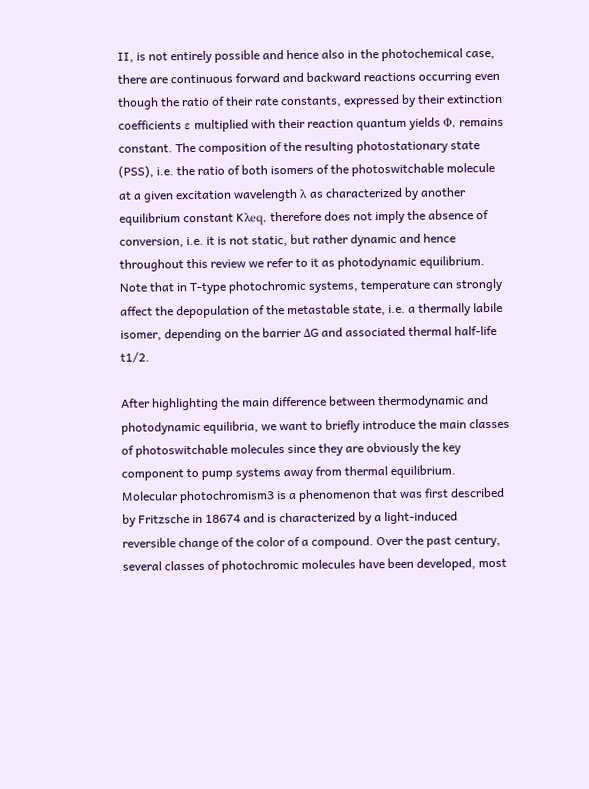II, is not entirely possible and hence also in the photochemical case, there are continuous forward and backward reactions occurring even though the ratio of their rate constants, expressed by their extinction coefficients ε multiplied with their reaction quantum yields Φ, remains constant. The composition of the resulting photostationary state (PSS), i.e. the ratio of both isomers of the photoswitchable molecule at a given excitation wavelength λ as characterized by another equilibrium constant Kλeq, therefore does not imply the absence of conversion, i.e. it is not static, but rather dynamic and hence throughout this review we refer to it as photodynamic equilibrium. Note that in T-type photochromic systems, temperature can strongly affect the depopulation of the metastable state, i.e. a thermally labile isomer, depending on the barrier ΔG and associated thermal half-life t1/2.

After highlighting the main difference between thermodynamic and photodynamic equilibria, we want to briefly introduce the main classes of photoswitchable molecules since they are obviously the key component to pump systems away from thermal equilibrium. Molecular photochromism3 is a phenomenon that was first described by Fritzsche in 18674 and is characterized by a light-induced reversible change of the color of a compound. Over the past century, several classes of photochromic molecules have been developed, most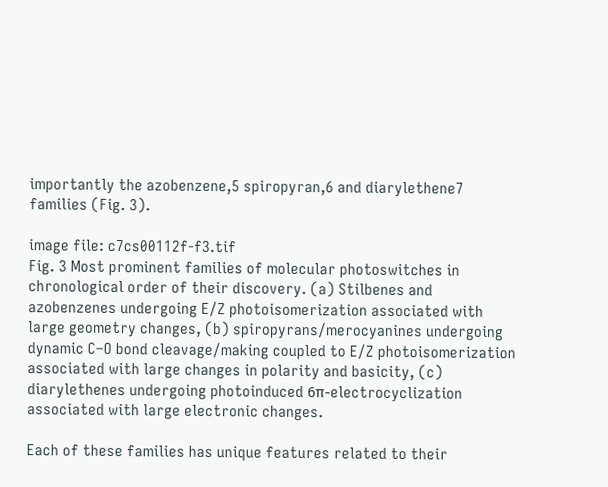importantly the azobenzene,5 spiropyran,6 and diarylethene7 families (Fig. 3).

image file: c7cs00112f-f3.tif
Fig. 3 Most prominent families of molecular photoswitches in chronological order of their discovery. (a) Stilbenes and azobenzenes undergoing E/Z photoisomerization associated with large geometry changes, (b) spiropyrans/merocyanines undergoing dynamic C–O bond cleavage/making coupled to E/Z photoisomerization associated with large changes in polarity and basicity, (c) diarylethenes undergoing photoinduced 6π-electrocyclization associated with large electronic changes.

Each of these families has unique features related to their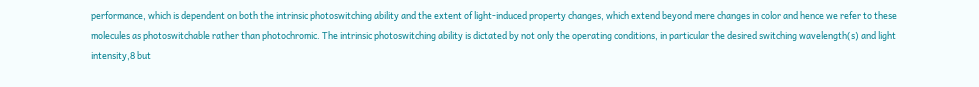performance, which is dependent on both the intrinsic photoswitching ability and the extent of light-induced property changes, which extend beyond mere changes in color and hence we refer to these molecules as photoswitchable rather than photochromic. The intrinsic photoswitching ability is dictated by not only the operating conditions, in particular the desired switching wavelength(s) and light intensity,8 but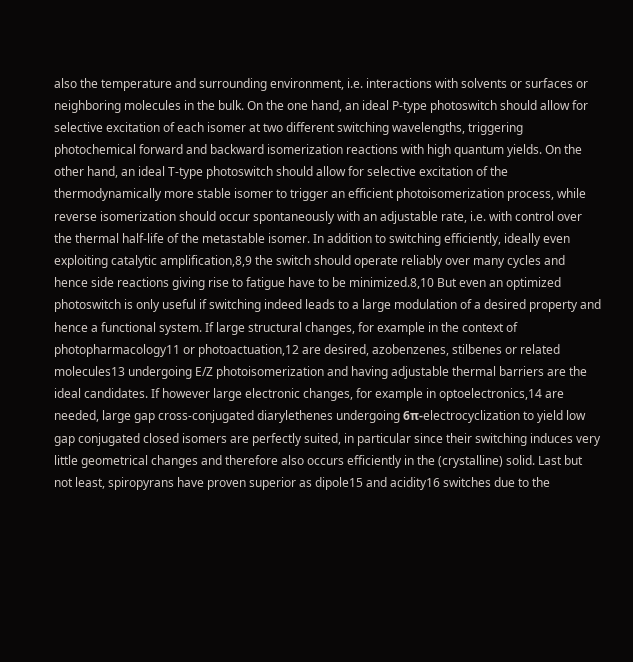also the temperature and surrounding environment, i.e. interactions with solvents or surfaces or neighboring molecules in the bulk. On the one hand, an ideal P-type photoswitch should allow for selective excitation of each isomer at two different switching wavelengths, triggering photochemical forward and backward isomerization reactions with high quantum yields. On the other hand, an ideal T-type photoswitch should allow for selective excitation of the thermodynamically more stable isomer to trigger an efficient photoisomerization process, while reverse isomerization should occur spontaneously with an adjustable rate, i.e. with control over the thermal half-life of the metastable isomer. In addition to switching efficiently, ideally even exploiting catalytic amplification,8,9 the switch should operate reliably over many cycles and hence side reactions giving rise to fatigue have to be minimized.8,10 But even an optimized photoswitch is only useful if switching indeed leads to a large modulation of a desired property and hence a functional system. If large structural changes, for example in the context of photopharmacology11 or photoactuation,12 are desired, azobenzenes, stilbenes or related molecules13 undergoing E/Z photoisomerization and having adjustable thermal barriers are the ideal candidates. If however large electronic changes, for example in optoelectronics,14 are needed, large gap cross-conjugated diarylethenes undergoing 6π-electrocyclization to yield low gap conjugated closed isomers are perfectly suited, in particular since their switching induces very little geometrical changes and therefore also occurs efficiently in the (crystalline) solid. Last but not least, spiropyrans have proven superior as dipole15 and acidity16 switches due to the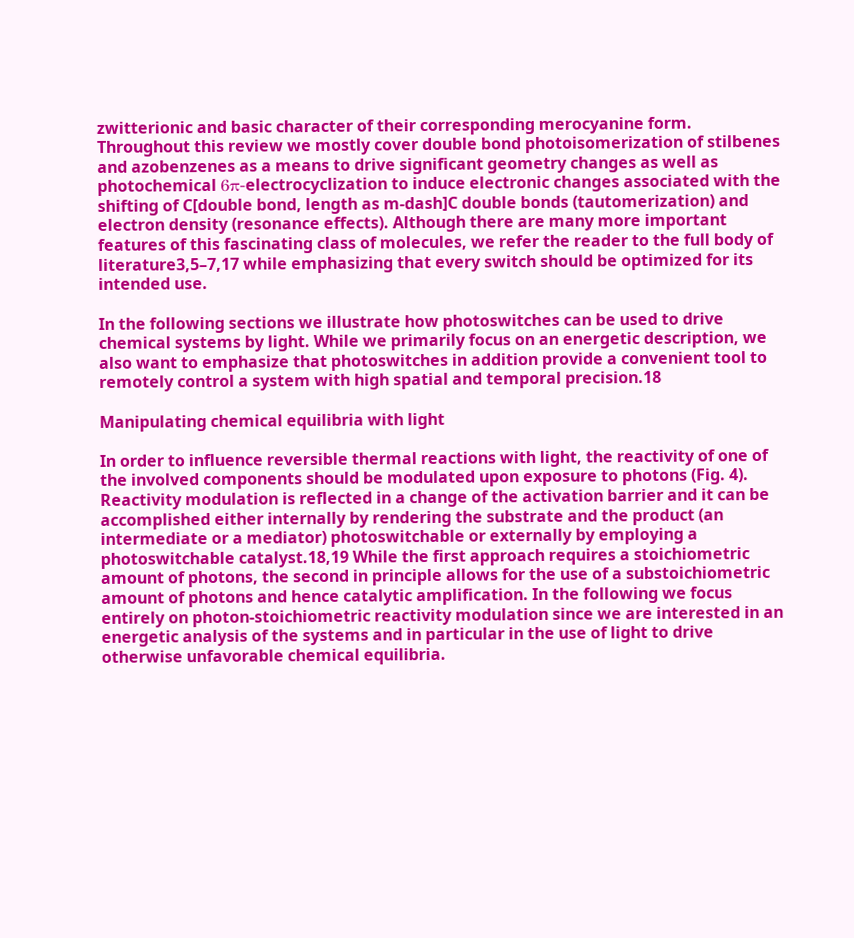zwitterionic and basic character of their corresponding merocyanine form. Throughout this review we mostly cover double bond photoisomerization of stilbenes and azobenzenes as a means to drive significant geometry changes as well as photochemical 6π-electrocyclization to induce electronic changes associated with the shifting of C[double bond, length as m-dash]C double bonds (tautomerization) and electron density (resonance effects). Although there are many more important features of this fascinating class of molecules, we refer the reader to the full body of literature3,5–7,17 while emphasizing that every switch should be optimized for its intended use.

In the following sections we illustrate how photoswitches can be used to drive chemical systems by light. While we primarily focus on an energetic description, we also want to emphasize that photoswitches in addition provide a convenient tool to remotely control a system with high spatial and temporal precision.18

Manipulating chemical equilibria with light

In order to influence reversible thermal reactions with light, the reactivity of one of the involved components should be modulated upon exposure to photons (Fig. 4). Reactivity modulation is reflected in a change of the activation barrier and it can be accomplished either internally by rendering the substrate and the product (an intermediate or a mediator) photoswitchable or externally by employing a photoswitchable catalyst.18,19 While the first approach requires a stoichiometric amount of photons, the second in principle allows for the use of a substoichiometric amount of photons and hence catalytic amplification. In the following we focus entirely on photon-stoichiometric reactivity modulation since we are interested in an energetic analysis of the systems and in particular in the use of light to drive otherwise unfavorable chemical equilibria.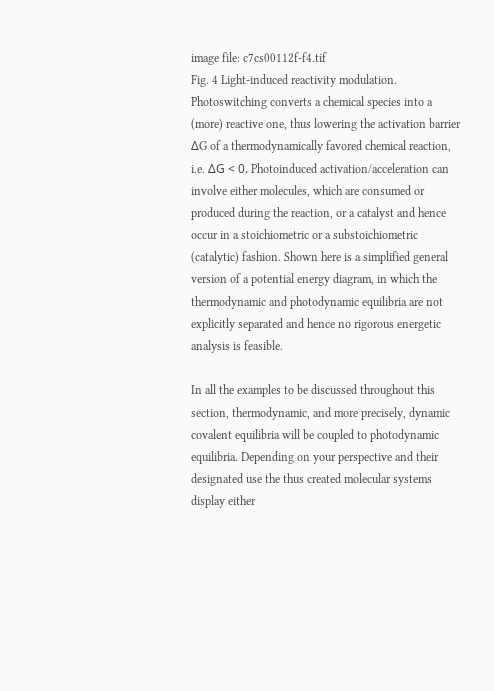image file: c7cs00112f-f4.tif
Fig. 4 Light-induced reactivity modulation. Photoswitching converts a chemical species into a (more) reactive one, thus lowering the activation barrier ΔG of a thermodynamically favored chemical reaction, i.e. ΔG < 0. Photoinduced activation/acceleration can involve either molecules, which are consumed or produced during the reaction, or a catalyst and hence occur in a stoichiometric or a substoichiometric (catalytic) fashion. Shown here is a simplified general version of a potential energy diagram, in which the thermodynamic and photodynamic equilibria are not explicitly separated and hence no rigorous energetic analysis is feasible.

In all the examples to be discussed throughout this section, thermodynamic, and more precisely, dynamic covalent equilibria will be coupled to photodynamic equilibria. Depending on your perspective and their designated use the thus created molecular systems display either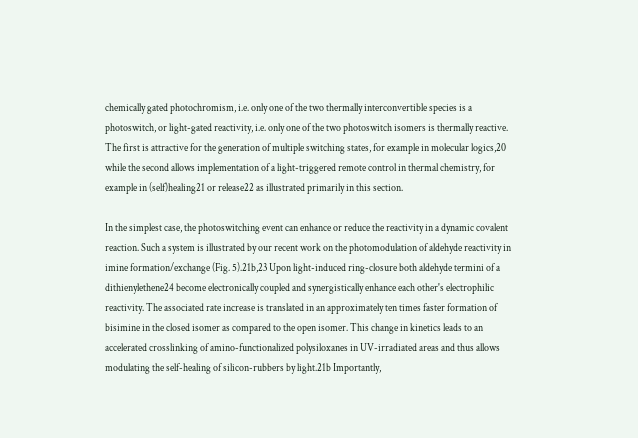chemically gated photochromism, i.e. only one of the two thermally interconvertible species is a photoswitch, or light-gated reactivity, i.e. only one of the two photoswitch isomers is thermally reactive. The first is attractive for the generation of multiple switching states, for example in molecular logics,20 while the second allows implementation of a light-triggered remote control in thermal chemistry, for example in (self)healing21 or release22 as illustrated primarily in this section.

In the simplest case, the photoswitching event can enhance or reduce the reactivity in a dynamic covalent reaction. Such a system is illustrated by our recent work on the photomodulation of aldehyde reactivity in imine formation/exchange (Fig. 5).21b,23 Upon light-induced ring-closure both aldehyde termini of a dithienylethene24 become electronically coupled and synergistically enhance each other's electrophilic reactivity. The associated rate increase is translated in an approximately ten times faster formation of bisimine in the closed isomer as compared to the open isomer. This change in kinetics leads to an accelerated crosslinking of amino-functionalized polysiloxanes in UV-irradiated areas and thus allows modulating the self-healing of silicon-rubbers by light.21b Importantly,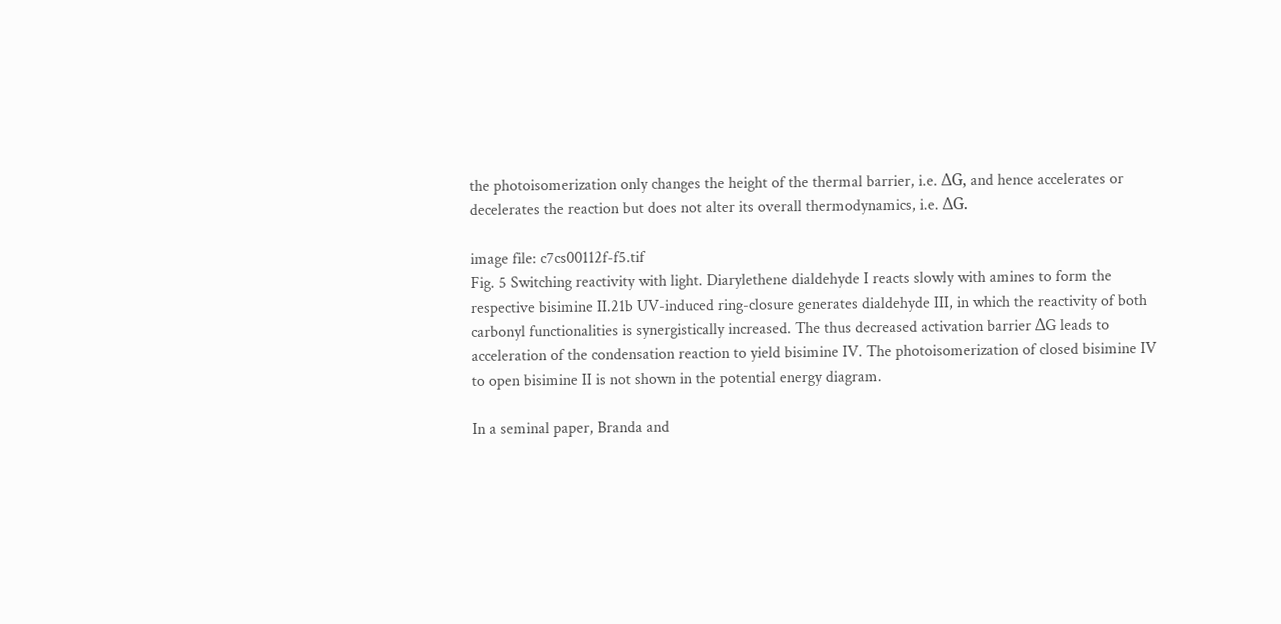the photoisomerization only changes the height of the thermal barrier, i.e. ΔG, and hence accelerates or decelerates the reaction but does not alter its overall thermodynamics, i.e. ΔG.

image file: c7cs00112f-f5.tif
Fig. 5 Switching reactivity with light. Diarylethene dialdehyde I reacts slowly with amines to form the respective bisimine II.21b UV-induced ring-closure generates dialdehyde III, in which the reactivity of both carbonyl functionalities is synergistically increased. The thus decreased activation barrier ΔG leads to acceleration of the condensation reaction to yield bisimine IV. The photoisomerization of closed bisimine IV to open bisimine II is not shown in the potential energy diagram.

In a seminal paper, Branda and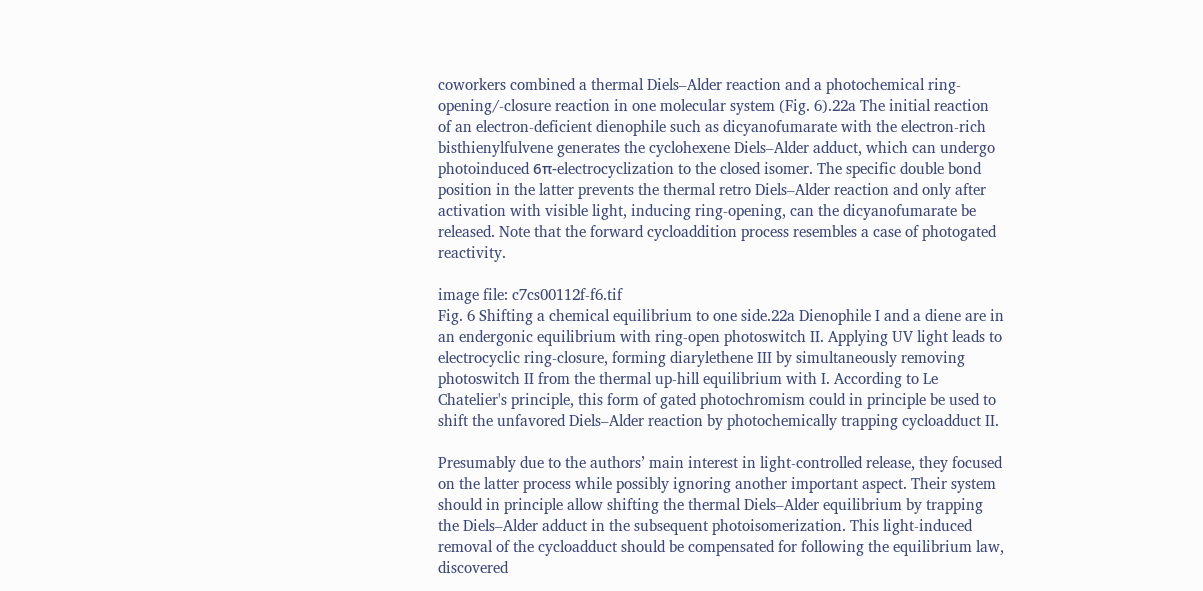coworkers combined a thermal Diels–Alder reaction and a photochemical ring-opening/-closure reaction in one molecular system (Fig. 6).22a The initial reaction of an electron-deficient dienophile such as dicyanofumarate with the electron-rich bisthienylfulvene generates the cyclohexene Diels–Alder adduct, which can undergo photoinduced 6π-electrocyclization to the closed isomer. The specific double bond position in the latter prevents the thermal retro Diels–Alder reaction and only after activation with visible light, inducing ring-opening, can the dicyanofumarate be released. Note that the forward cycloaddition process resembles a case of photogated reactivity.

image file: c7cs00112f-f6.tif
Fig. 6 Shifting a chemical equilibrium to one side.22a Dienophile I and a diene are in an endergonic equilibrium with ring-open photoswitch II. Applying UV light leads to electrocyclic ring-closure, forming diarylethene III by simultaneously removing photoswitch II from the thermal up-hill equilibrium with I. According to Le Chatelier's principle, this form of gated photochromism could in principle be used to shift the unfavored Diels–Alder reaction by photochemically trapping cycloadduct II.

Presumably due to the authors’ main interest in light-controlled release, they focused on the latter process while possibly ignoring another important aspect. Their system should in principle allow shifting the thermal Diels–Alder equilibrium by trapping the Diels–Alder adduct in the subsequent photoisomerization. This light-induced removal of the cycloadduct should be compensated for following the equilibrium law, discovered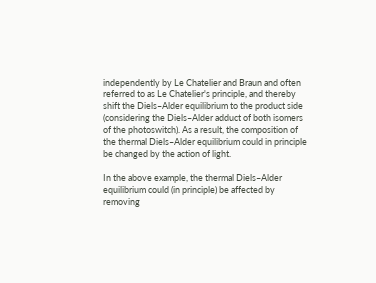independently by Le Chatelier and Braun and often referred to as Le Chatelier's principle, and thereby shift the Diels–Alder equilibrium to the product side (considering the Diels–Alder adduct of both isomers of the photoswitch). As a result, the composition of the thermal Diels–Alder equilibrium could in principle be changed by the action of light.

In the above example, the thermal Diels–Alder equilibrium could (in principle) be affected by removing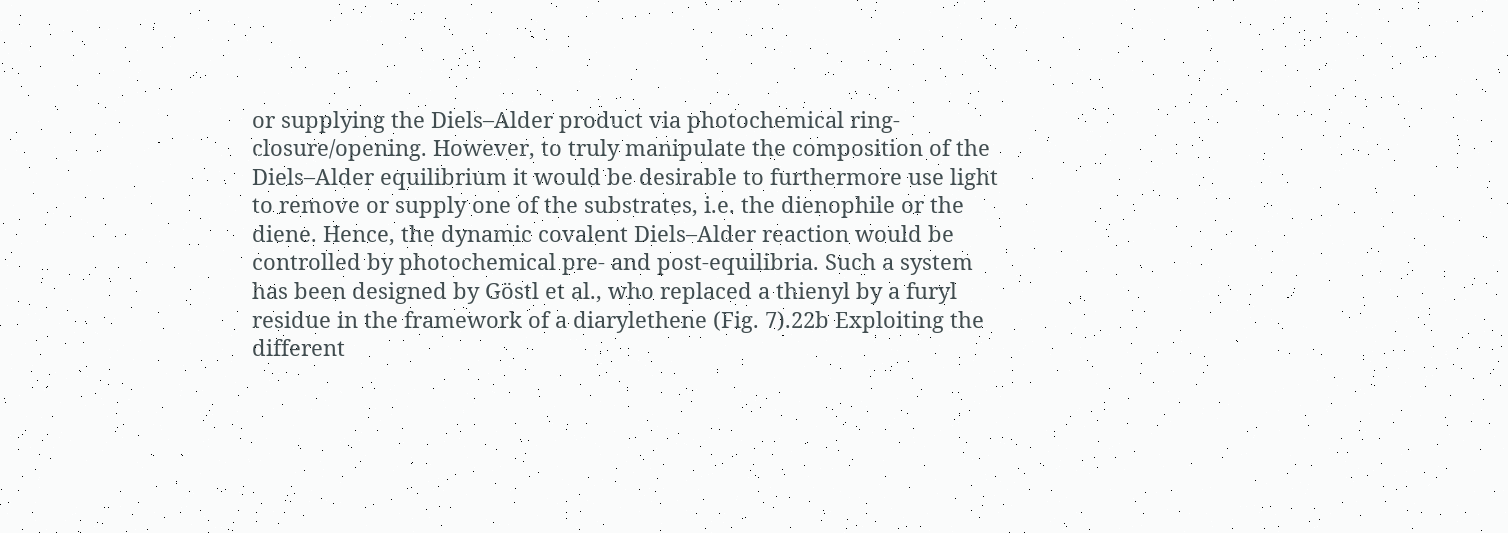or supplying the Diels–Alder product via photochemical ring-closure/opening. However, to truly manipulate the composition of the Diels–Alder equilibrium it would be desirable to furthermore use light to remove or supply one of the substrates, i.e. the dienophile or the diene. Hence, the dynamic covalent Diels–Alder reaction would be controlled by photochemical pre- and post-equilibria. Such a system has been designed by Göstl et al., who replaced a thienyl by a furyl residue in the framework of a diarylethene (Fig. 7).22b Exploiting the different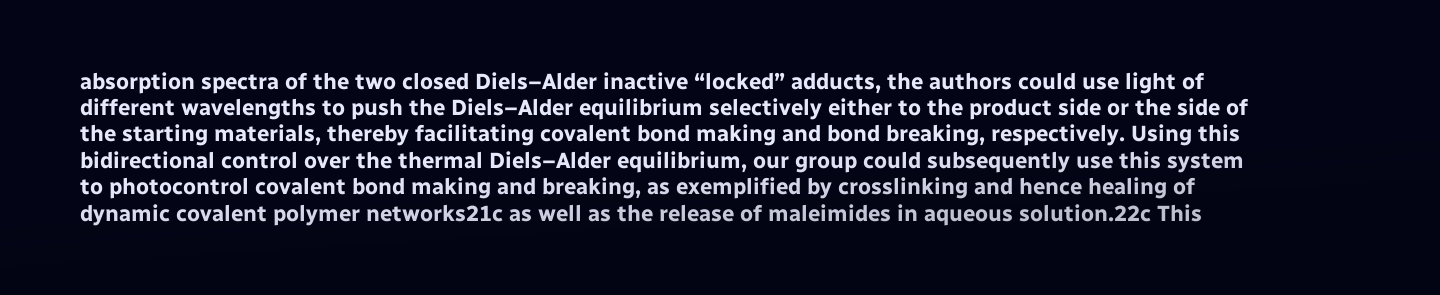absorption spectra of the two closed Diels–Alder inactive “locked” adducts, the authors could use light of different wavelengths to push the Diels–Alder equilibrium selectively either to the product side or the side of the starting materials, thereby facilitating covalent bond making and bond breaking, respectively. Using this bidirectional control over the thermal Diels–Alder equilibrium, our group could subsequently use this system to photocontrol covalent bond making and breaking, as exemplified by crosslinking and hence healing of dynamic covalent polymer networks21c as well as the release of maleimides in aqueous solution.22c This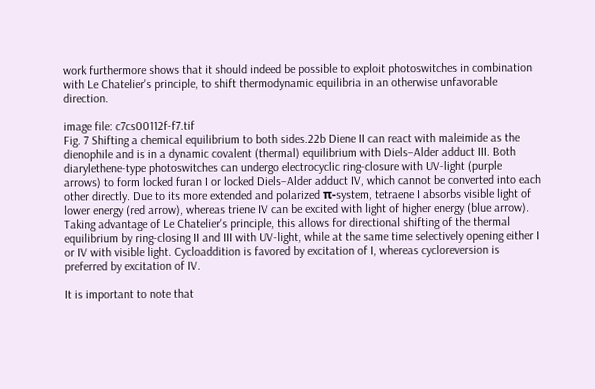work furthermore shows that it should indeed be possible to exploit photoswitches in combination with Le Chatelier's principle, to shift thermodynamic equilibria in an otherwise unfavorable direction.

image file: c7cs00112f-f7.tif
Fig. 7 Shifting a chemical equilibrium to both sides.22b Diene II can react with maleimide as the dienophile and is in a dynamic covalent (thermal) equilibrium with Diels–Alder adduct III. Both diarylethene-type photoswitches can undergo electrocyclic ring-closure with UV-light (purple arrows) to form locked furan I or locked Diels–Alder adduct IV, which cannot be converted into each other directly. Due to its more extended and polarized π-system, tetraene I absorbs visible light of lower energy (red arrow), whereas triene IV can be excited with light of higher energy (blue arrow). Taking advantage of Le Chatelier's principle, this allows for directional shifting of the thermal equilibrium by ring-closing II and III with UV-light, while at the same time selectively opening either I or IV with visible light. Cycloaddition is favored by excitation of I, whereas cycloreversion is preferred by excitation of IV.

It is important to note that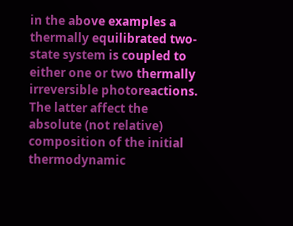in the above examples a thermally equilibrated two-state system is coupled to either one or two thermally irreversible photoreactions. The latter affect the absolute (not relative) composition of the initial thermodynamic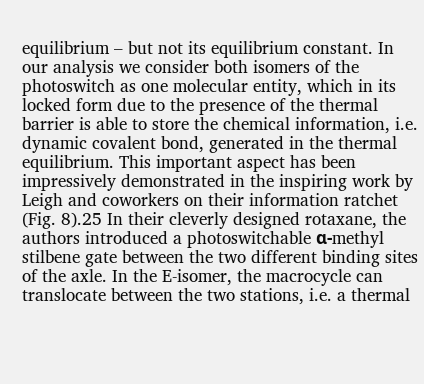equilibrium – but not its equilibrium constant. In our analysis we consider both isomers of the photoswitch as one molecular entity, which in its locked form due to the presence of the thermal barrier is able to store the chemical information, i.e. dynamic covalent bond, generated in the thermal equilibrium. This important aspect has been impressively demonstrated in the inspiring work by Leigh and coworkers on their information ratchet (Fig. 8).25 In their cleverly designed rotaxane, the authors introduced a photoswitchable α-methyl stilbene gate between the two different binding sites of the axle. In the E-isomer, the macrocycle can translocate between the two stations, i.e. a thermal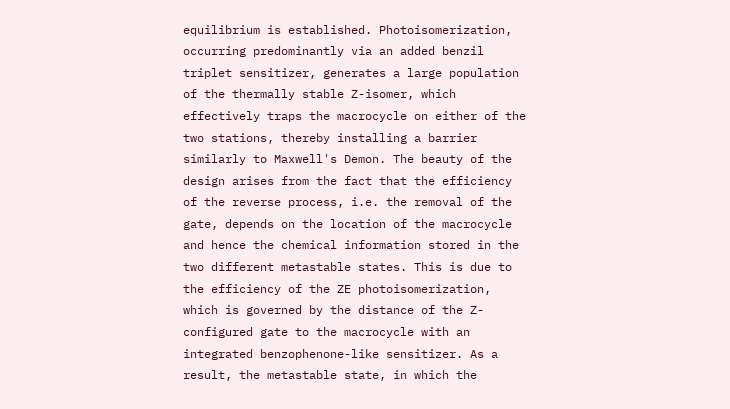equilibrium is established. Photoisomerization, occurring predominantly via an added benzil triplet sensitizer, generates a large population of the thermally stable Z-isomer, which effectively traps the macrocycle on either of the two stations, thereby installing a barrier similarly to Maxwell's Demon. The beauty of the design arises from the fact that the efficiency of the reverse process, i.e. the removal of the gate, depends on the location of the macrocycle and hence the chemical information stored in the two different metastable states. This is due to the efficiency of the ZE photoisomerization, which is governed by the distance of the Z-configured gate to the macrocycle with an integrated benzophenone-like sensitizer. As a result, the metastable state, in which the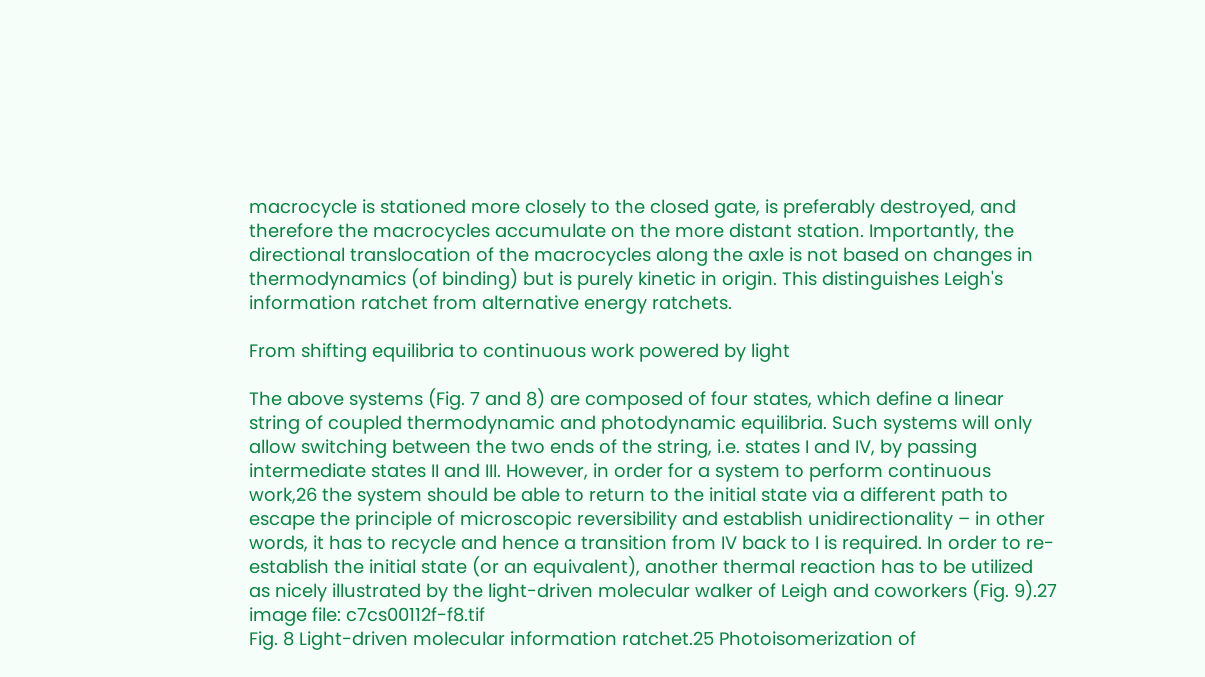macrocycle is stationed more closely to the closed gate, is preferably destroyed, and therefore the macrocycles accumulate on the more distant station. Importantly, the directional translocation of the macrocycles along the axle is not based on changes in thermodynamics (of binding) but is purely kinetic in origin. This distinguishes Leigh's information ratchet from alternative energy ratchets.

From shifting equilibria to continuous work powered by light

The above systems (Fig. 7 and 8) are composed of four states, which define a linear string of coupled thermodynamic and photodynamic equilibria. Such systems will only allow switching between the two ends of the string, i.e. states I and IV, by passing intermediate states II and III. However, in order for a system to perform continuous work,26 the system should be able to return to the initial state via a different path to escape the principle of microscopic reversibility and establish unidirectionality – in other words, it has to recycle and hence a transition from IV back to I is required. In order to re-establish the initial state (or an equivalent), another thermal reaction has to be utilized as nicely illustrated by the light-driven molecular walker of Leigh and coworkers (Fig. 9).27
image file: c7cs00112f-f8.tif
Fig. 8 Light-driven molecular information ratchet.25 Photoisomerization of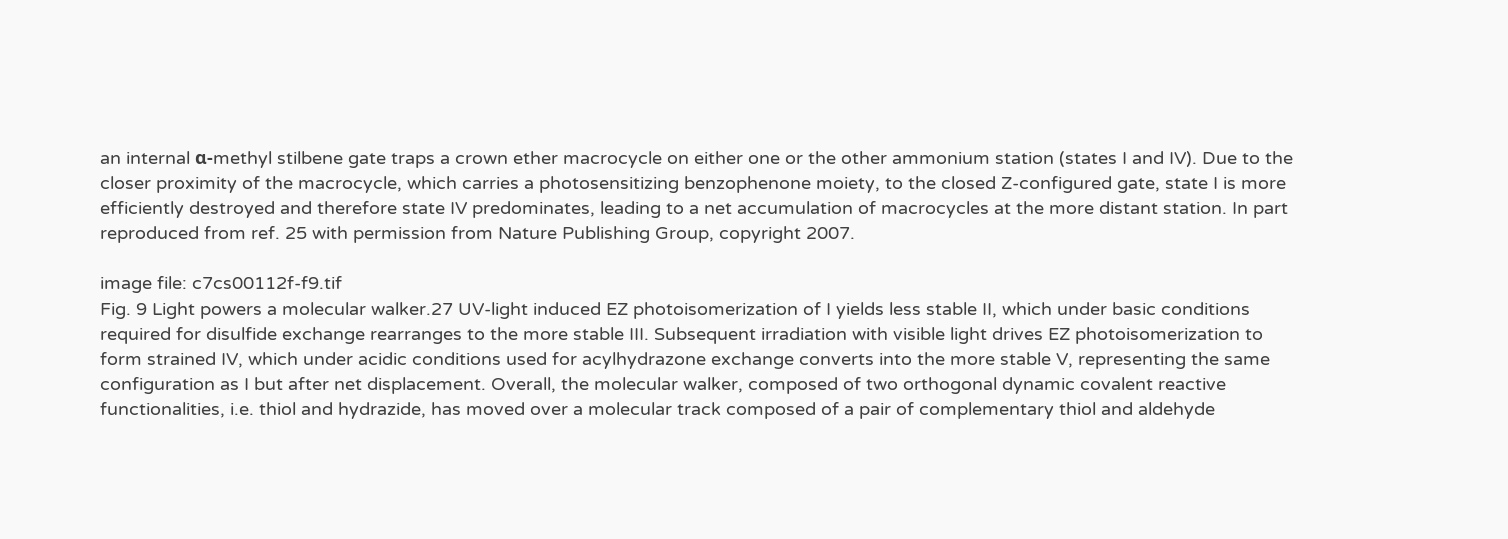an internal α-methyl stilbene gate traps a crown ether macrocycle on either one or the other ammonium station (states I and IV). Due to the closer proximity of the macrocycle, which carries a photosensitizing benzophenone moiety, to the closed Z-configured gate, state I is more efficiently destroyed and therefore state IV predominates, leading to a net accumulation of macrocycles at the more distant station. In part reproduced from ref. 25 with permission from Nature Publishing Group, copyright 2007.

image file: c7cs00112f-f9.tif
Fig. 9 Light powers a molecular walker.27 UV-light induced EZ photoisomerization of I yields less stable II, which under basic conditions required for disulfide exchange rearranges to the more stable III. Subsequent irradiation with visible light drives EZ photoisomerization to form strained IV, which under acidic conditions used for acylhydrazone exchange converts into the more stable V, representing the same configuration as I but after net displacement. Overall, the molecular walker, composed of two orthogonal dynamic covalent reactive functionalities, i.e. thiol and hydrazide, has moved over a molecular track composed of a pair of complementary thiol and aldehyde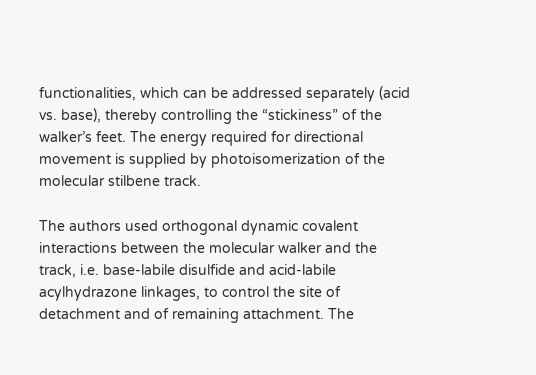functionalities, which can be addressed separately (acid vs. base), thereby controlling the “stickiness” of the walker’s feet. The energy required for directional movement is supplied by photoisomerization of the molecular stilbene track.

The authors used orthogonal dynamic covalent interactions between the molecular walker and the track, i.e. base-labile disulfide and acid-labile acylhydrazone linkages, to control the site of detachment and of remaining attachment. The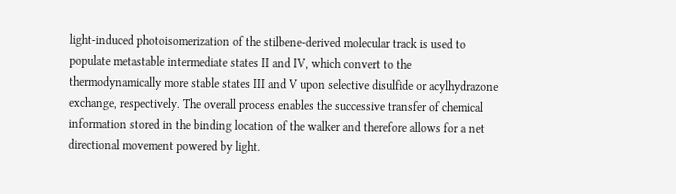light-induced photoisomerization of the stilbene-derived molecular track is used to populate metastable intermediate states II and IV, which convert to the thermodynamically more stable states III and V upon selective disulfide or acylhydrazone exchange, respectively. The overall process enables the successive transfer of chemical information stored in the binding location of the walker and therefore allows for a net directional movement powered by light.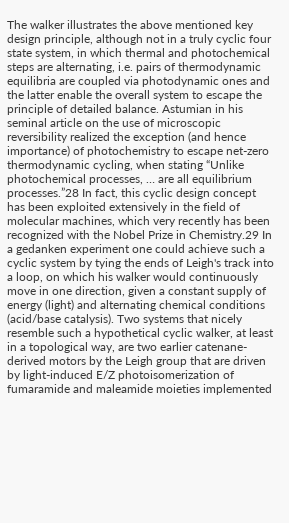The walker illustrates the above mentioned key design principle, although not in a truly cyclic four state system, in which thermal and photochemical steps are alternating, i.e. pairs of thermodynamic equilibria are coupled via photodynamic ones and the latter enable the overall system to escape the principle of detailed balance. Astumian in his seminal article on the use of microscopic reversibility realized the exception (and hence importance) of photochemistry to escape net-zero thermodynamic cycling, when stating “Unlike photochemical processes, … are all equilibrium processes.”28 In fact, this cyclic design concept has been exploited extensively in the field of molecular machines, which very recently has been recognized with the Nobel Prize in Chemistry.29 In a gedanken experiment one could achieve such a cyclic system by tying the ends of Leigh's track into a loop, on which his walker would continuously move in one direction, given a constant supply of energy (light) and alternating chemical conditions (acid/base catalysis). Two systems that nicely resemble such a hypothetical cyclic walker, at least in a topological way, are two earlier catenane-derived motors by the Leigh group that are driven by light-induced E/Z photoisomerization of fumaramide and maleamide moieties implemented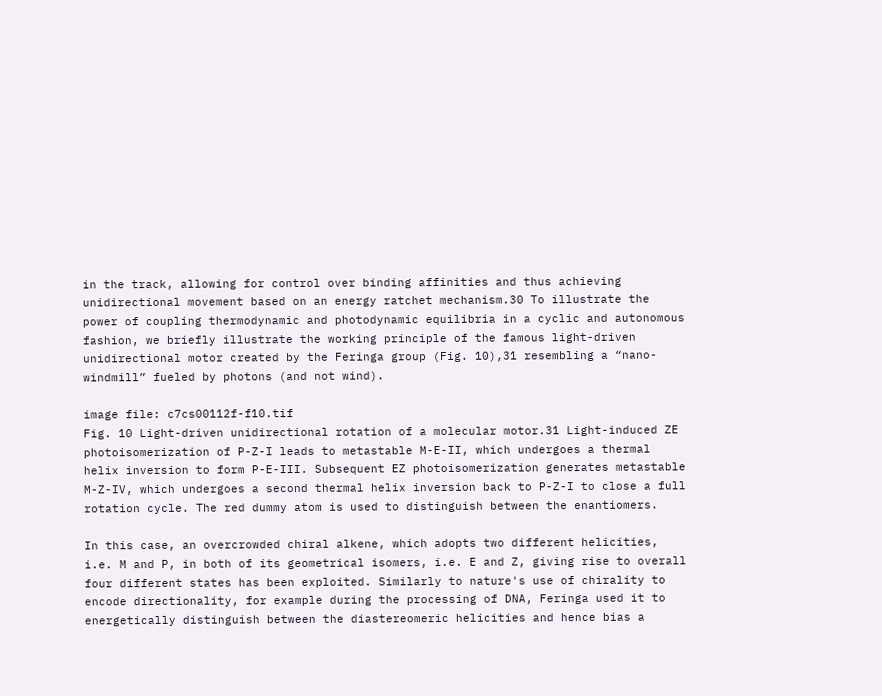in the track, allowing for control over binding affinities and thus achieving unidirectional movement based on an energy ratchet mechanism.30 To illustrate the power of coupling thermodynamic and photodynamic equilibria in a cyclic and autonomous fashion, we briefly illustrate the working principle of the famous light-driven unidirectional motor created by the Feringa group (Fig. 10),31 resembling a “nano-windmill” fueled by photons (and not wind).

image file: c7cs00112f-f10.tif
Fig. 10 Light-driven unidirectional rotation of a molecular motor.31 Light-induced ZE photoisomerization of P-Z-I leads to metastable M-E-II, which undergoes a thermal helix inversion to form P-E-III. Subsequent EZ photoisomerization generates metastable M-Z-IV, which undergoes a second thermal helix inversion back to P-Z-I to close a full rotation cycle. The red dummy atom is used to distinguish between the enantiomers.

In this case, an overcrowded chiral alkene, which adopts two different helicities, i.e. M and P, in both of its geometrical isomers, i.e. E and Z, giving rise to overall four different states has been exploited. Similarly to nature's use of chirality to encode directionality, for example during the processing of DNA, Feringa used it to energetically distinguish between the diastereomeric helicities and hence bias a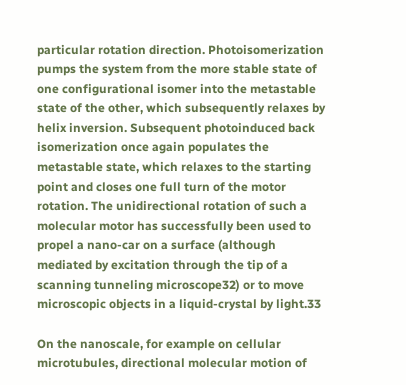particular rotation direction. Photoisomerization pumps the system from the more stable state of one configurational isomer into the metastable state of the other, which subsequently relaxes by helix inversion. Subsequent photoinduced back isomerization once again populates the metastable state, which relaxes to the starting point and closes one full turn of the motor rotation. The unidirectional rotation of such a molecular motor has successfully been used to propel a nano-car on a surface (although mediated by excitation through the tip of a scanning tunneling microscope32) or to move microscopic objects in a liquid-crystal by light.33

On the nanoscale, for example on cellular microtubules, directional molecular motion of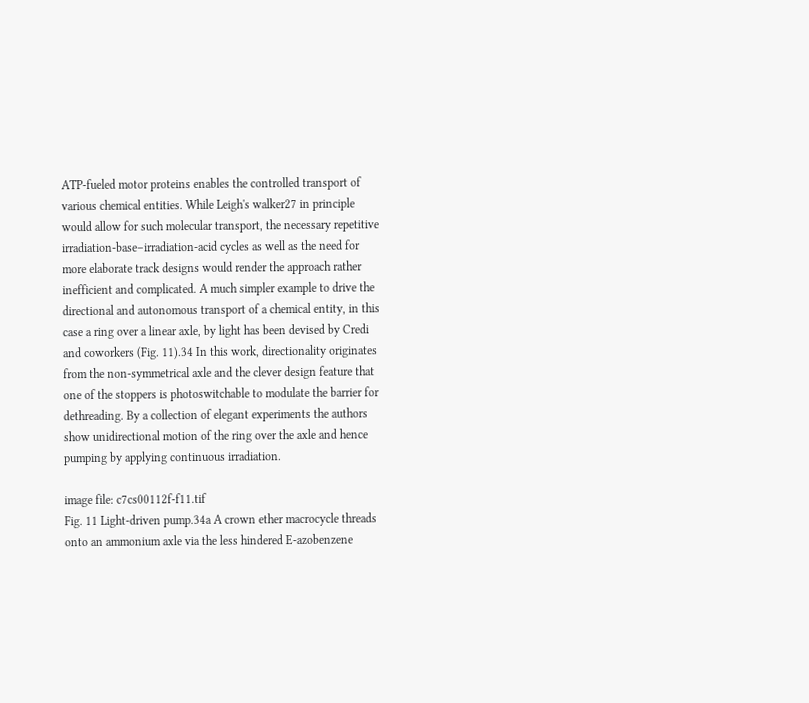ATP-fueled motor proteins enables the controlled transport of various chemical entities. While Leigh's walker27 in principle would allow for such molecular transport, the necessary repetitive irradiation-base–irradiation-acid cycles as well as the need for more elaborate track designs would render the approach rather inefficient and complicated. A much simpler example to drive the directional and autonomous transport of a chemical entity, in this case a ring over a linear axle, by light has been devised by Credi and coworkers (Fig. 11).34 In this work, directionality originates from the non-symmetrical axle and the clever design feature that one of the stoppers is photoswitchable to modulate the barrier for dethreading. By a collection of elegant experiments the authors show unidirectional motion of the ring over the axle and hence pumping by applying continuous irradiation.

image file: c7cs00112f-f11.tif
Fig. 11 Light-driven pump.34a A crown ether macrocycle threads onto an ammonium axle via the less hindered E-azobenzene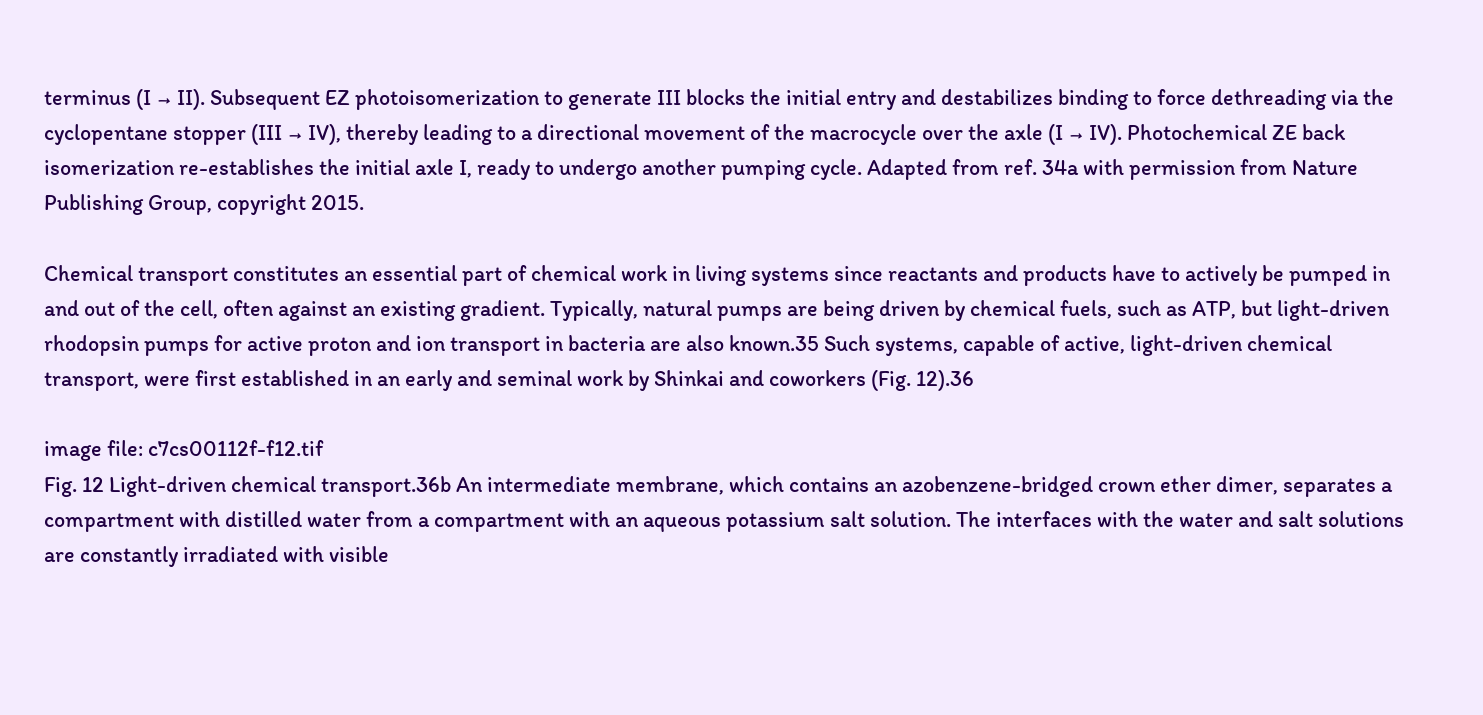terminus (I → II). Subsequent EZ photoisomerization to generate III blocks the initial entry and destabilizes binding to force dethreading via the cyclopentane stopper (III → IV), thereby leading to a directional movement of the macrocycle over the axle (I → IV). Photochemical ZE back isomerization re-establishes the initial axle I, ready to undergo another pumping cycle. Adapted from ref. 34a with permission from Nature Publishing Group, copyright 2015.

Chemical transport constitutes an essential part of chemical work in living systems since reactants and products have to actively be pumped in and out of the cell, often against an existing gradient. Typically, natural pumps are being driven by chemical fuels, such as ATP, but light-driven rhodopsin pumps for active proton and ion transport in bacteria are also known.35 Such systems, capable of active, light-driven chemical transport, were first established in an early and seminal work by Shinkai and coworkers (Fig. 12).36

image file: c7cs00112f-f12.tif
Fig. 12 Light-driven chemical transport.36b An intermediate membrane, which contains an azobenzene-bridged crown ether dimer, separates a compartment with distilled water from a compartment with an aqueous potassium salt solution. The interfaces with the water and salt solutions are constantly irradiated with visible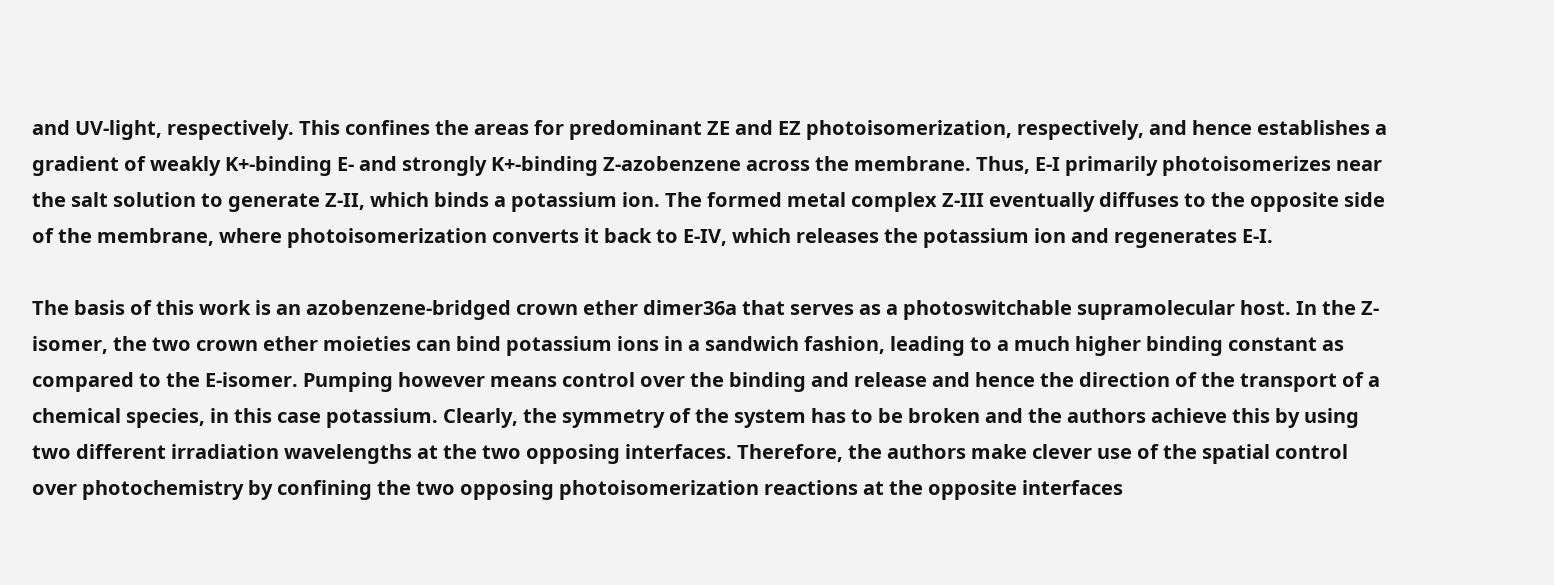and UV-light, respectively. This confines the areas for predominant ZE and EZ photoisomerization, respectively, and hence establishes a gradient of weakly K+-binding E- and strongly K+-binding Z-azobenzene across the membrane. Thus, E-I primarily photoisomerizes near the salt solution to generate Z-II, which binds a potassium ion. The formed metal complex Z-III eventually diffuses to the opposite side of the membrane, where photoisomerization converts it back to E-IV, which releases the potassium ion and regenerates E-I.

The basis of this work is an azobenzene-bridged crown ether dimer36a that serves as a photoswitchable supramolecular host. In the Z-isomer, the two crown ether moieties can bind potassium ions in a sandwich fashion, leading to a much higher binding constant as compared to the E-isomer. Pumping however means control over the binding and release and hence the direction of the transport of a chemical species, in this case potassium. Clearly, the symmetry of the system has to be broken and the authors achieve this by using two different irradiation wavelengths at the two opposing interfaces. Therefore, the authors make clever use of the spatial control over photochemistry by confining the two opposing photoisomerization reactions at the opposite interfaces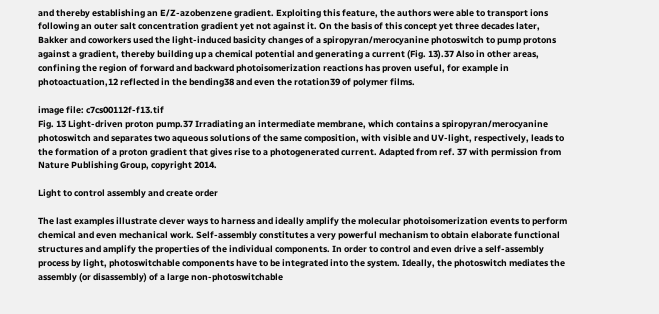and thereby establishing an E/Z-azobenzene gradient. Exploiting this feature, the authors were able to transport ions following an outer salt concentration gradient yet not against it. On the basis of this concept yet three decades later, Bakker and coworkers used the light-induced basicity changes of a spiropyran/merocyanine photoswitch to pump protons against a gradient, thereby building up a chemical potential and generating a current (Fig. 13).37 Also in other areas, confining the region of forward and backward photoisomerization reactions has proven useful, for example in photoactuation,12 reflected in the bending38 and even the rotation39 of polymer films.

image file: c7cs00112f-f13.tif
Fig. 13 Light-driven proton pump.37 Irradiating an intermediate membrane, which contains a spiropyran/merocyanine photoswitch and separates two aqueous solutions of the same composition, with visible and UV-light, respectively, leads to the formation of a proton gradient that gives rise to a photogenerated current. Adapted from ref. 37 with permission from Nature Publishing Group, copyright 2014.

Light to control assembly and create order

The last examples illustrate clever ways to harness and ideally amplify the molecular photoisomerization events to perform chemical and even mechanical work. Self-assembly constitutes a very powerful mechanism to obtain elaborate functional structures and amplify the properties of the individual components. In order to control and even drive a self-assembly process by light, photoswitchable components have to be integrated into the system. Ideally, the photoswitch mediates the assembly (or disassembly) of a large non-photoswitchable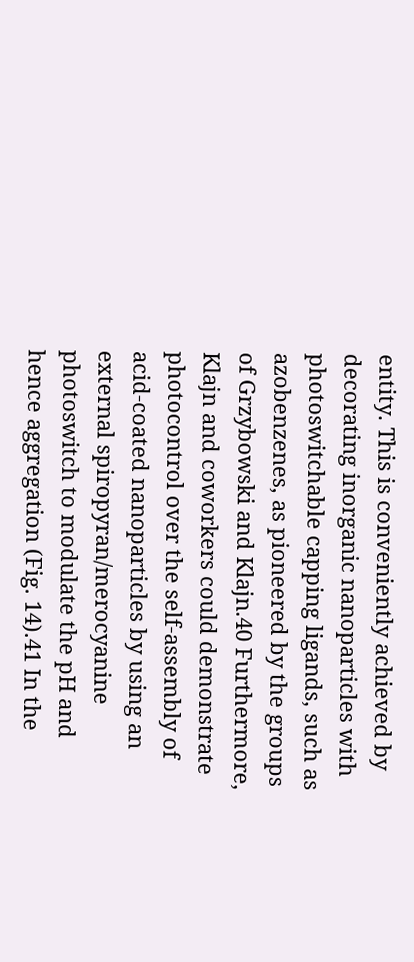entity. This is conveniently achieved by decorating inorganic nanoparticles with photoswitchable capping ligands, such as azobenzenes, as pioneered by the groups of Grzybowski and Klajn.40 Furthermore, Klajn and coworkers could demonstrate photocontrol over the self-assembly of acid-coated nanoparticles by using an external spiropyran/merocyanine photoswitch to modulate the pH and hence aggregation (Fig. 14).41 In the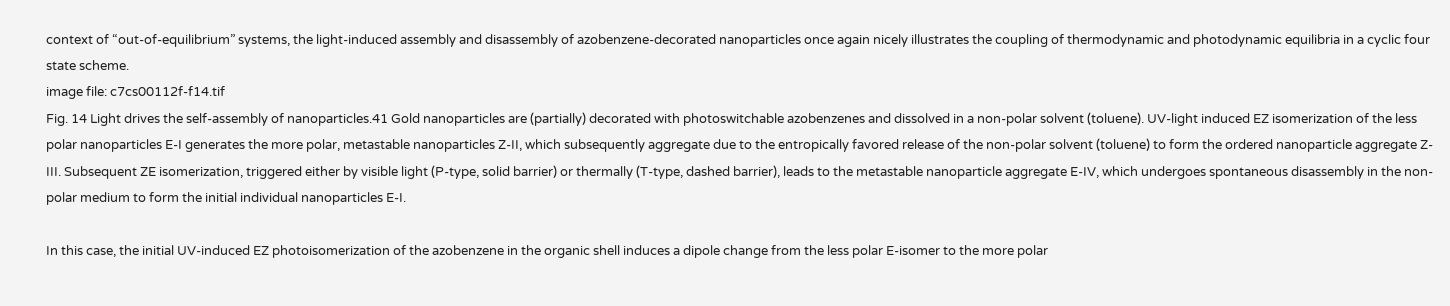context of “out-of-equilibrium” systems, the light-induced assembly and disassembly of azobenzene-decorated nanoparticles once again nicely illustrates the coupling of thermodynamic and photodynamic equilibria in a cyclic four state scheme.
image file: c7cs00112f-f14.tif
Fig. 14 Light drives the self-assembly of nanoparticles.41 Gold nanoparticles are (partially) decorated with photoswitchable azobenzenes and dissolved in a non-polar solvent (toluene). UV-light induced EZ isomerization of the less polar nanoparticles E-I generates the more polar, metastable nanoparticles Z-II, which subsequently aggregate due to the entropically favored release of the non-polar solvent (toluene) to form the ordered nanoparticle aggregate Z-III. Subsequent ZE isomerization, triggered either by visible light (P-type, solid barrier) or thermally (T-type, dashed barrier), leads to the metastable nanoparticle aggregate E-IV, which undergoes spontaneous disassembly in the non-polar medium to form the initial individual nanoparticles E-I.

In this case, the initial UV-induced EZ photoisomerization of the azobenzene in the organic shell induces a dipole change from the less polar E-isomer to the more polar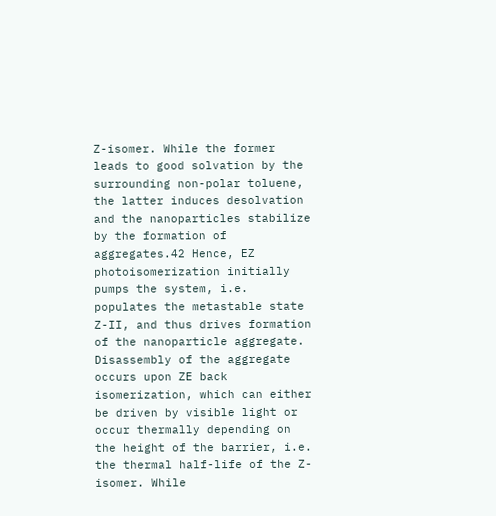Z-isomer. While the former leads to good solvation by the surrounding non-polar toluene, the latter induces desolvation and the nanoparticles stabilize by the formation of aggregates.42 Hence, EZ photoisomerization initially pumps the system, i.e. populates the metastable state Z-II, and thus drives formation of the nanoparticle aggregate. Disassembly of the aggregate occurs upon ZE back isomerization, which can either be driven by visible light or occur thermally depending on the height of the barrier, i.e. the thermal half-life of the Z-isomer. While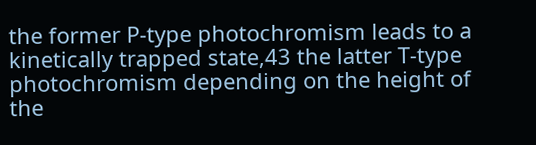the former P-type photochromism leads to a kinetically trapped state,43 the latter T-type photochromism depending on the height of the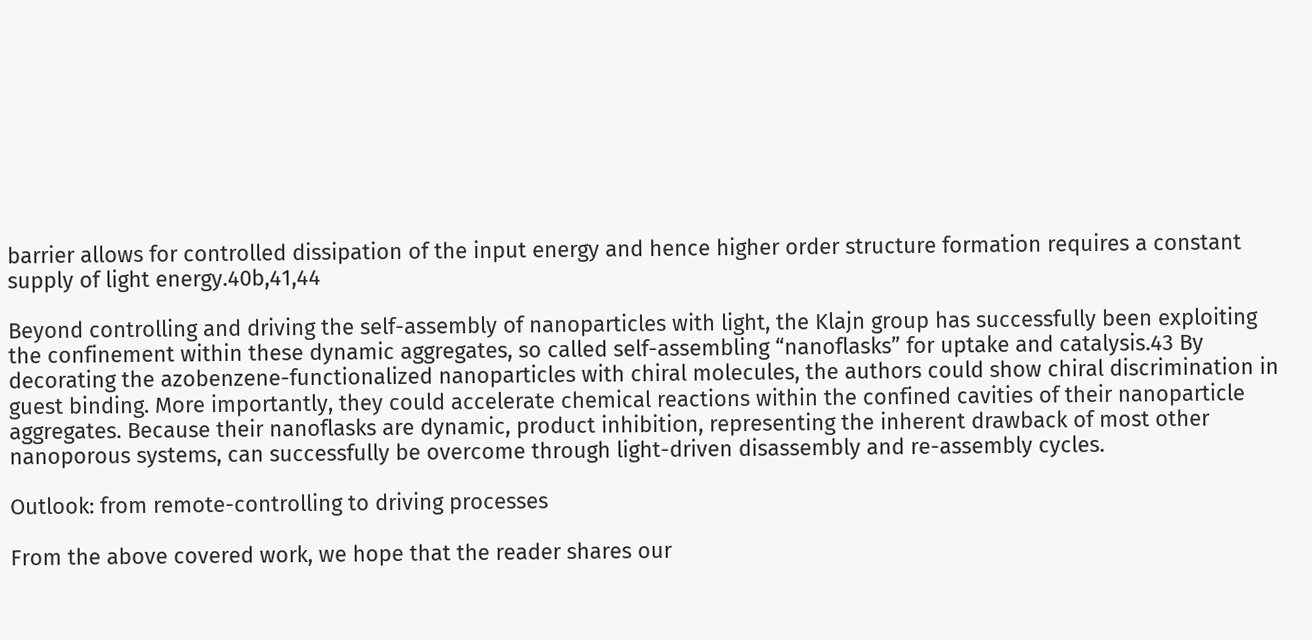barrier allows for controlled dissipation of the input energy and hence higher order structure formation requires a constant supply of light energy.40b,41,44

Beyond controlling and driving the self-assembly of nanoparticles with light, the Klajn group has successfully been exploiting the confinement within these dynamic aggregates, so called self-assembling “nanoflasks” for uptake and catalysis.43 By decorating the azobenzene-functionalized nanoparticles with chiral molecules, the authors could show chiral discrimination in guest binding. More importantly, they could accelerate chemical reactions within the confined cavities of their nanoparticle aggregates. Because their nanoflasks are dynamic, product inhibition, representing the inherent drawback of most other nanoporous systems, can successfully be overcome through light-driven disassembly and re-assembly cycles.

Outlook: from remote-controlling to driving processes

From the above covered work, we hope that the reader shares our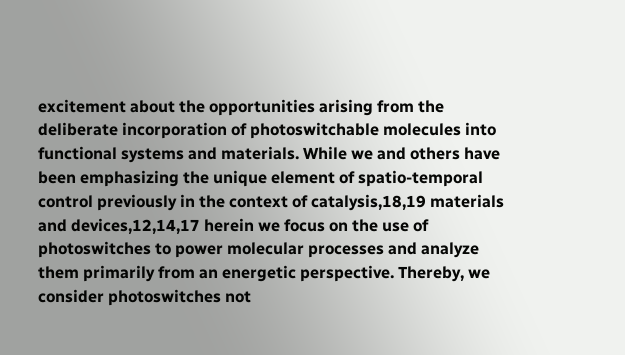excitement about the opportunities arising from the deliberate incorporation of photoswitchable molecules into functional systems and materials. While we and others have been emphasizing the unique element of spatio-temporal control previously in the context of catalysis,18,19 materials and devices,12,14,17 herein we focus on the use of photoswitches to power molecular processes and analyze them primarily from an energetic perspective. Thereby, we consider photoswitches not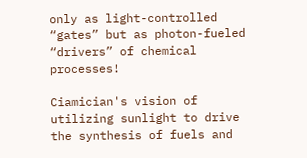only as light-controlled “gates” but as photon-fueled “drivers” of chemical processes!

Ciamician's vision of utilizing sunlight to drive the synthesis of fuels and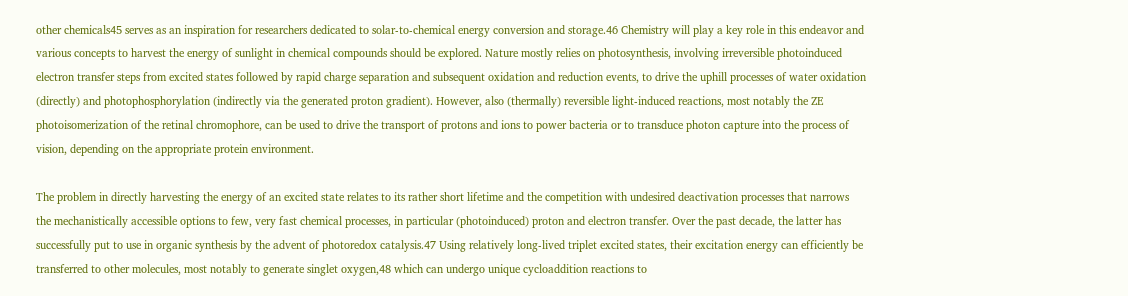other chemicals45 serves as an inspiration for researchers dedicated to solar-to-chemical energy conversion and storage.46 Chemistry will play a key role in this endeavor and various concepts to harvest the energy of sunlight in chemical compounds should be explored. Nature mostly relies on photosynthesis, involving irreversible photoinduced electron transfer steps from excited states followed by rapid charge separation and subsequent oxidation and reduction events, to drive the uphill processes of water oxidation (directly) and photophosphorylation (indirectly via the generated proton gradient). However, also (thermally) reversible light-induced reactions, most notably the ZE photoisomerization of the retinal chromophore, can be used to drive the transport of protons and ions to power bacteria or to transduce photon capture into the process of vision, depending on the appropriate protein environment.

The problem in directly harvesting the energy of an excited state relates to its rather short lifetime and the competition with undesired deactivation processes that narrows the mechanistically accessible options to few, very fast chemical processes, in particular (photoinduced) proton and electron transfer. Over the past decade, the latter has successfully put to use in organic synthesis by the advent of photoredox catalysis.47 Using relatively long-lived triplet excited states, their excitation energy can efficiently be transferred to other molecules, most notably to generate singlet oxygen,48 which can undergo unique cycloaddition reactions to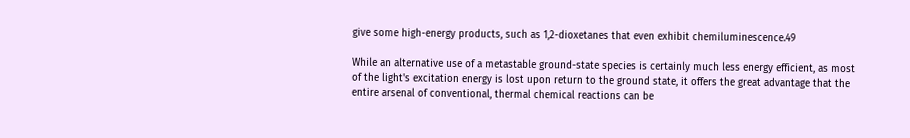give some high-energy products, such as 1,2-dioxetanes that even exhibit chemiluminescence.49

While an alternative use of a metastable ground-state species is certainly much less energy efficient, as most of the light's excitation energy is lost upon return to the ground state, it offers the great advantage that the entire arsenal of conventional, thermal chemical reactions can be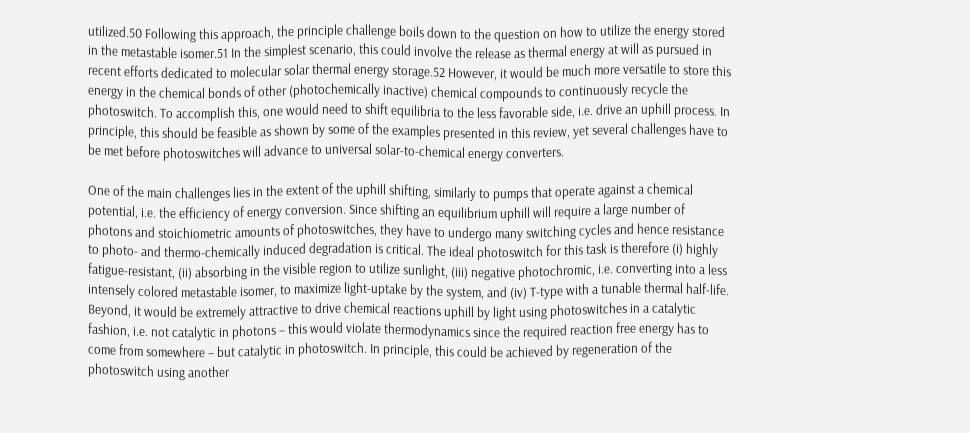utilized.50 Following this approach, the principle challenge boils down to the question on how to utilize the energy stored in the metastable isomer.51 In the simplest scenario, this could involve the release as thermal energy at will as pursued in recent efforts dedicated to molecular solar thermal energy storage.52 However, it would be much more versatile to store this energy in the chemical bonds of other (photochemically inactive) chemical compounds to continuously recycle the photoswitch. To accomplish this, one would need to shift equilibria to the less favorable side, i.e. drive an uphill process. In principle, this should be feasible as shown by some of the examples presented in this review, yet several challenges have to be met before photoswitches will advance to universal solar-to-chemical energy converters.

One of the main challenges lies in the extent of the uphill shifting, similarly to pumps that operate against a chemical potential, i.e. the efficiency of energy conversion. Since shifting an equilibrium uphill will require a large number of photons and stoichiometric amounts of photoswitches, they have to undergo many switching cycles and hence resistance to photo- and thermo-chemically induced degradation is critical. The ideal photoswitch for this task is therefore (i) highly fatigue-resistant, (ii) absorbing in the visible region to utilize sunlight, (iii) negative photochromic, i.e. converting into a less intensely colored metastable isomer, to maximize light-uptake by the system, and (iv) T-type with a tunable thermal half-life. Beyond, it would be extremely attractive to drive chemical reactions uphill by light using photoswitches in a catalytic fashion, i.e. not catalytic in photons – this would violate thermodynamics since the required reaction free energy has to come from somewhere – but catalytic in photoswitch. In principle, this could be achieved by regeneration of the photoswitch using another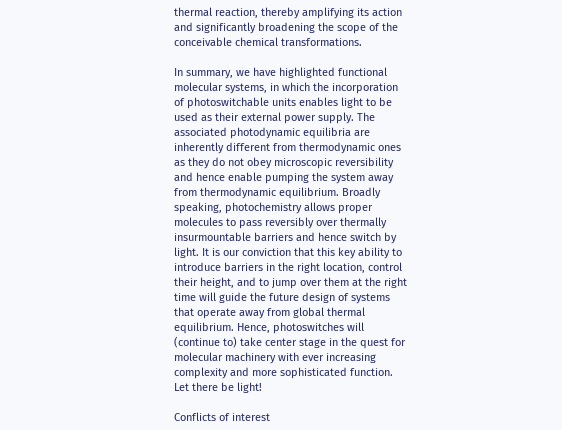thermal reaction, thereby amplifying its action and significantly broadening the scope of the conceivable chemical transformations.

In summary, we have highlighted functional molecular systems, in which the incorporation of photoswitchable units enables light to be used as their external power supply. The associated photodynamic equilibria are inherently different from thermodynamic ones as they do not obey microscopic reversibility and hence enable pumping the system away from thermodynamic equilibrium. Broadly speaking, photochemistry allows proper molecules to pass reversibly over thermally insurmountable barriers and hence switch by light. It is our conviction that this key ability to introduce barriers in the right location, control their height, and to jump over them at the right time will guide the future design of systems that operate away from global thermal equilibrium. Hence, photoswitches will (continue to) take center stage in the quest for molecular machinery with ever increasing complexity and more sophisticated function. Let there be light!

Conflicts of interest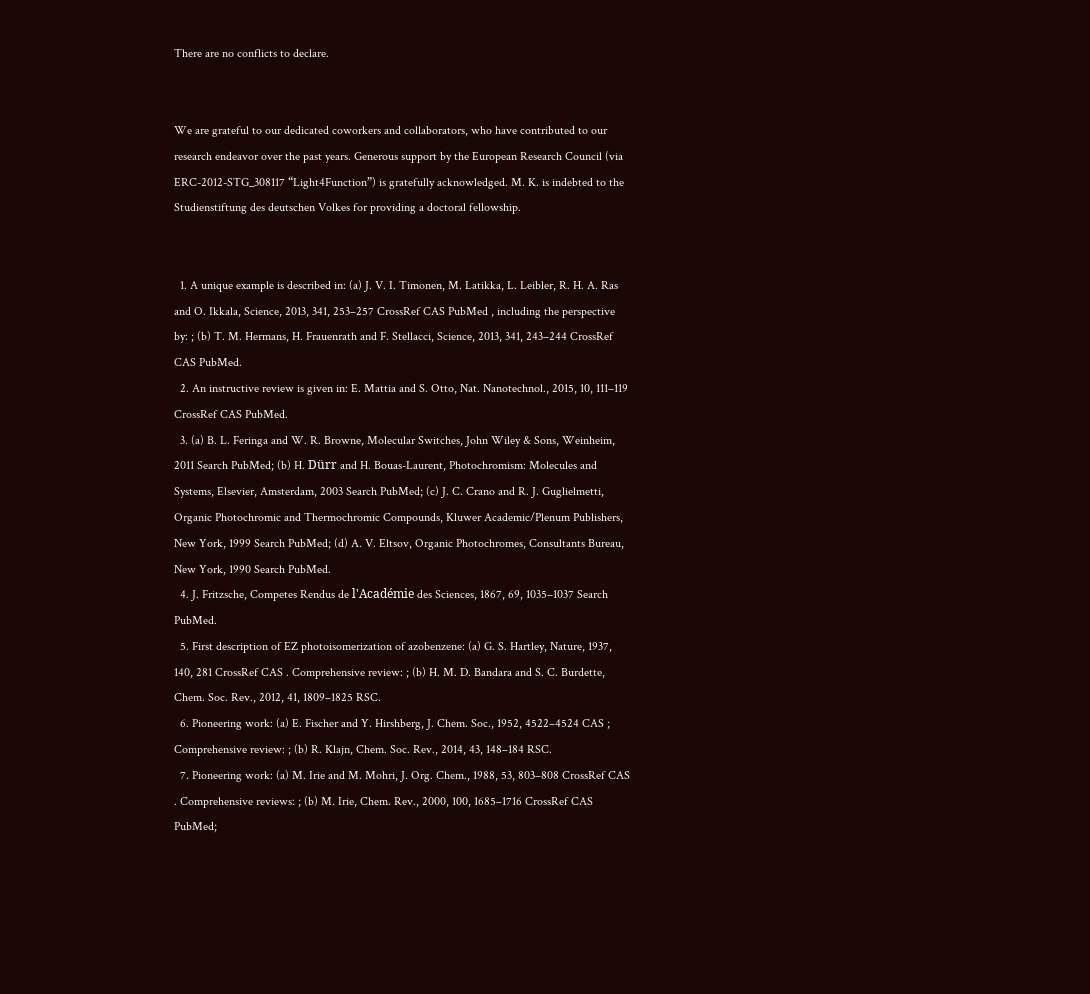There are no conflicts to declare.


We are grateful to our dedicated coworkers and collaborators, who have contributed to our research endeavor over the past years. Generous support by the European Research Council (via ERC-2012-STG_308117 “Light4Function”) is gratefully acknowledged. M. K. is indebted to the Studienstiftung des deutschen Volkes for providing a doctoral fellowship.


  1. A unique example is described in: (a) J. V. I. Timonen, M. Latikka, L. Leibler, R. H. A. Ras and O. Ikkala, Science, 2013, 341, 253–257 CrossRef CAS PubMed , including the perspective by: ; (b) T. M. Hermans, H. Frauenrath and F. Stellacci, Science, 2013, 341, 243–244 CrossRef CAS PubMed.
  2. An instructive review is given in: E. Mattia and S. Otto, Nat. Nanotechnol., 2015, 10, 111–119 CrossRef CAS PubMed.
  3. (a) B. L. Feringa and W. R. Browne, Molecular Switches, John Wiley & Sons, Weinheim, 2011 Search PubMed; (b) H. Dürr and H. Bouas-Laurent, Photochromism: Molecules and Systems, Elsevier, Amsterdam, 2003 Search PubMed; (c) J. C. Crano and R. J. Guglielmetti, Organic Photochromic and Thermochromic Compounds, Kluwer Academic/Plenum Publishers, New York, 1999 Search PubMed; (d) A. V. Eltsov, Organic Photochromes, Consultants Bureau, New York, 1990 Search PubMed.
  4. J. Fritzsche, Competes Rendus de l'Académie des Sciences, 1867, 69, 1035–1037 Search PubMed.
  5. First description of EZ photoisomerization of azobenzene: (a) G. S. Hartley, Nature, 1937, 140, 281 CrossRef CAS . Comprehensive review: ; (b) H. M. D. Bandara and S. C. Burdette, Chem. Soc. Rev., 2012, 41, 1809–1825 RSC.
  6. Pioneering work: (a) E. Fischer and Y. Hirshberg, J. Chem. Soc., 1952, 4522–4524 CAS ; Comprehensive review: ; (b) R. Klajn, Chem. Soc. Rev., 2014, 43, 148–184 RSC.
  7. Pioneering work: (a) M. Irie and M. Mohri, J. Org. Chem., 1988, 53, 803–808 CrossRef CAS . Comprehensive reviews: ; (b) M. Irie, Chem. Rev., 2000, 100, 1685–1716 CrossRef CAS PubMed;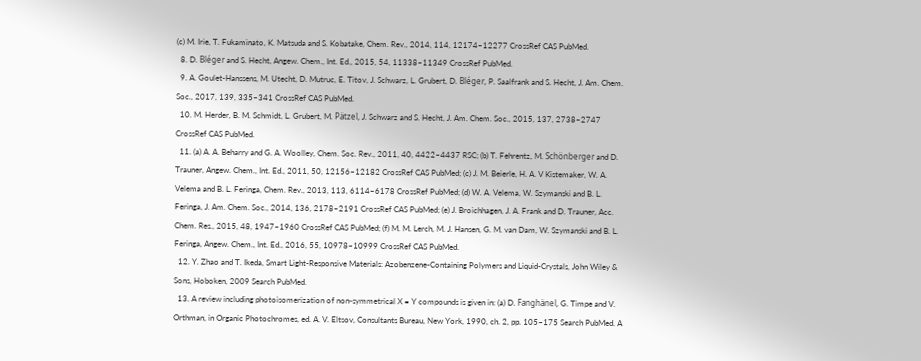(c) M. Irie, T. Fukaminato, K. Matsuda and S. Kobatake, Chem. Rev., 2014, 114, 12174–12277 CrossRef CAS PubMed.
  8. D. Bléger and S. Hecht, Angew. Chem., Int. Ed., 2015, 54, 11338–11349 CrossRef PubMed.
  9. A. Goulet-Hanssens, M. Utecht, D. Mutruc, E. Titov, J. Schwarz, L. Grubert, D. Bléger, P. Saalfrank and S. Hecht, J. Am. Chem. Soc., 2017, 139, 335–341 CrossRef CAS PubMed.
  10. M. Herder, B. M. Schmidt, L. Grubert, M. Pätzel, J. Schwarz and S. Hecht, J. Am. Chem. Soc., 2015, 137, 2738–2747 CrossRef CAS PubMed.
  11. (a) A. A. Beharry and G. A. Woolley, Chem. Soc. Rev., 2011, 40, 4422–4437 RSC; (b) T. Fehrentz, M. Schönberger and D. Trauner, Angew. Chem., Int. Ed., 2011, 50, 12156–12182 CrossRef CAS PubMed; (c) J. M. Beierle, H. A. V Kistemaker, W. A. Velema and B. L. Feringa, Chem. Rev., 2013, 113, 6114–6178 CrossRef PubMed; (d) W. A. Velema, W. Szymanski and B. L. Feringa, J. Am. Chem. Soc., 2014, 136, 2178–2191 CrossRef CAS PubMed; (e) J. Broichhagen, J. A. Frank and D. Trauner, Acc. Chem. Res., 2015, 48, 1947–1960 CrossRef CAS PubMed; (f) M. M. Lerch, M. J. Hansen, G. M. van Dam, W. Szymanski and B. L. Feringa, Angew. Chem., Int. Ed., 2016, 55, 10978–10999 CrossRef CAS PubMed.
  12. Y. Zhao and T. Ikeda, Smart Light-Responsive Materials: Azobenzene-Containing Polymers and Liquid-Crystals, John Wiley & Sons, Hoboken, 2009 Search PubMed.
  13. A review including photoisomerization of non-symmetrical X = Y compounds is given in: (a) D. Fanghänel, G. Timpe and V. Orthman, in Organic Photochromes, ed. A. V. Eltsov, Consultants Bureau, New York, 1990, ch. 2, pp. 105–175 Search PubMed. A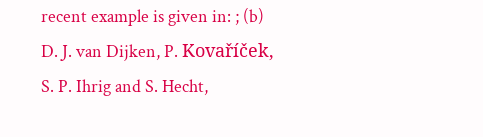recent example is given in: ; (b) D. J. van Dijken, P. Kovaříček, S. P. Ihrig and S. Hecht,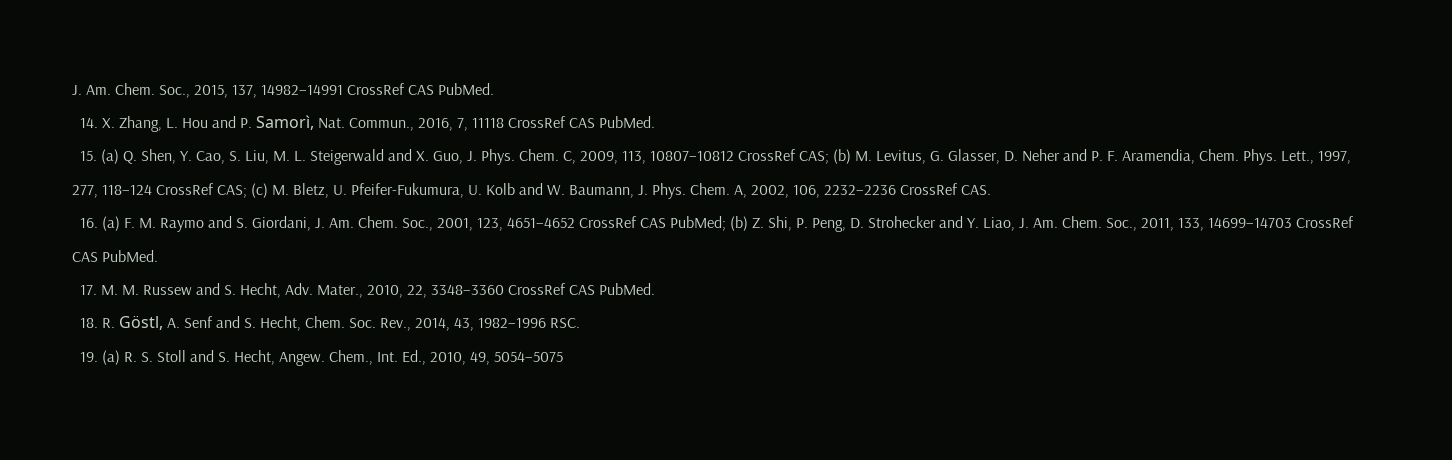J. Am. Chem. Soc., 2015, 137, 14982–14991 CrossRef CAS PubMed.
  14. X. Zhang, L. Hou and P. Samorì, Nat. Commun., 2016, 7, 11118 CrossRef CAS PubMed.
  15. (a) Q. Shen, Y. Cao, S. Liu, M. L. Steigerwald and X. Guo, J. Phys. Chem. C, 2009, 113, 10807–10812 CrossRef CAS; (b) M. Levitus, G. Glasser, D. Neher and P. F. Aramendia, Chem. Phys. Lett., 1997, 277, 118–124 CrossRef CAS; (c) M. Bletz, U. Pfeifer-Fukumura, U. Kolb and W. Baumann, J. Phys. Chem. A, 2002, 106, 2232–2236 CrossRef CAS.
  16. (a) F. M. Raymo and S. Giordani, J. Am. Chem. Soc., 2001, 123, 4651–4652 CrossRef CAS PubMed; (b) Z. Shi, P. Peng, D. Strohecker and Y. Liao, J. Am. Chem. Soc., 2011, 133, 14699–14703 CrossRef CAS PubMed.
  17. M. M. Russew and S. Hecht, Adv. Mater., 2010, 22, 3348–3360 CrossRef CAS PubMed.
  18. R. Göstl, A. Senf and S. Hecht, Chem. Soc. Rev., 2014, 43, 1982–1996 RSC.
  19. (a) R. S. Stoll and S. Hecht, Angew. Chem., Int. Ed., 2010, 49, 5054–5075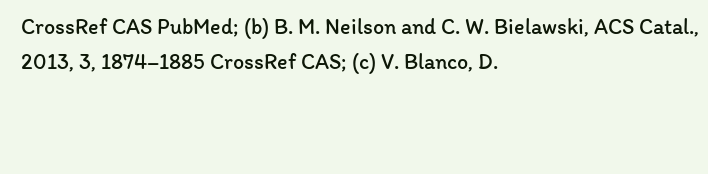CrossRef CAS PubMed; (b) B. M. Neilson and C. W. Bielawski, ACS Catal., 2013, 3, 1874–1885 CrossRef CAS; (c) V. Blanco, D.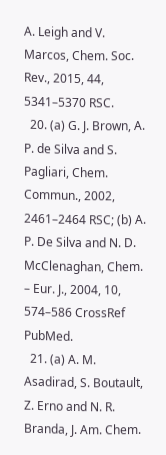A. Leigh and V. Marcos, Chem. Soc. Rev., 2015, 44, 5341–5370 RSC.
  20. (a) G. J. Brown, A. P. de Silva and S. Pagliari, Chem. Commun., 2002, 2461–2464 RSC; (b) A. P. De Silva and N. D. McClenaghan, Chem. – Eur. J., 2004, 10, 574–586 CrossRef PubMed.
  21. (a) A. M. Asadirad, S. Boutault, Z. Erno and N. R. Branda, J. Am. Chem.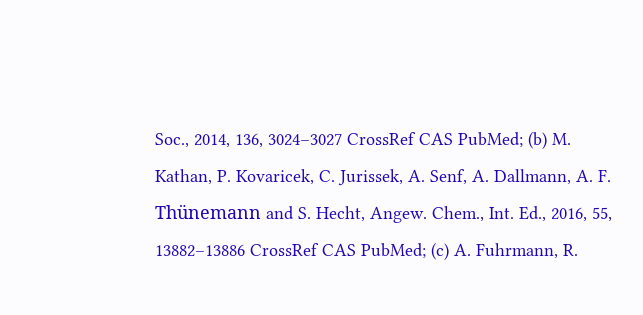Soc., 2014, 136, 3024–3027 CrossRef CAS PubMed; (b) M. Kathan, P. Kovaricek, C. Jurissek, A. Senf, A. Dallmann, A. F. Thünemann and S. Hecht, Angew. Chem., Int. Ed., 2016, 55, 13882–13886 CrossRef CAS PubMed; (c) A. Fuhrmann, R.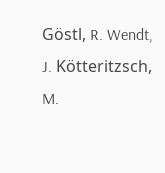Göstl, R. Wendt, J. Kötteritzsch, M.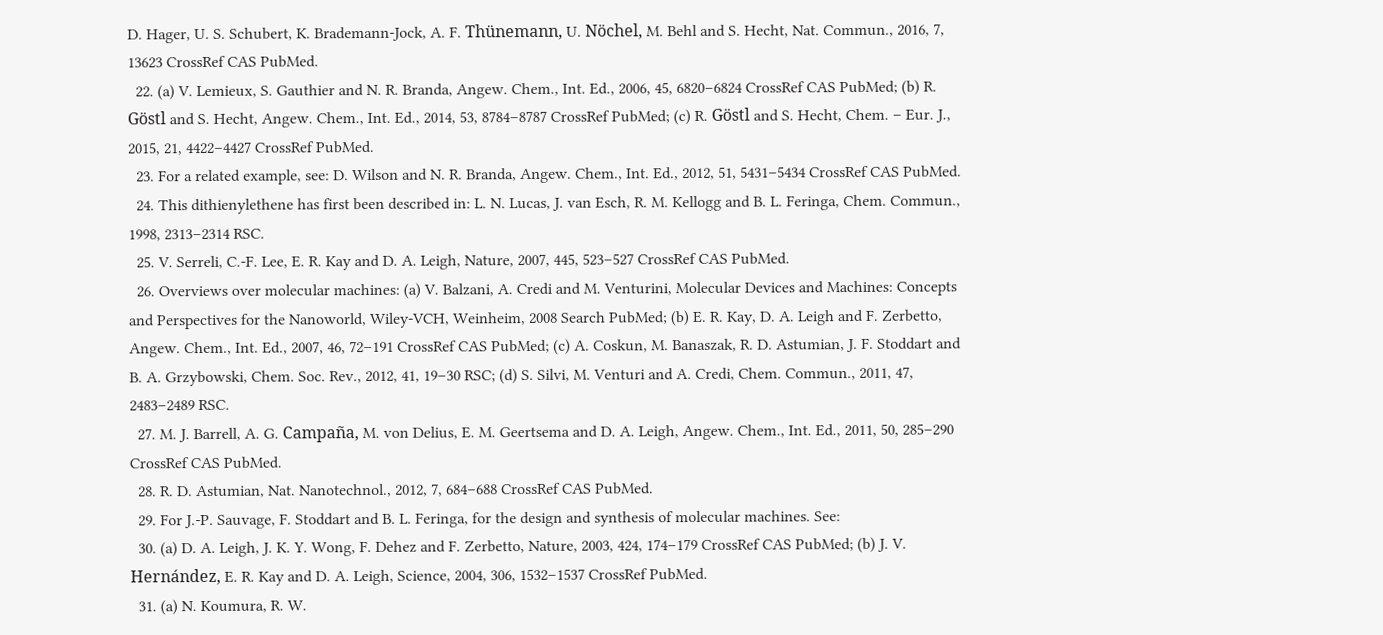D. Hager, U. S. Schubert, K. Brademann-Jock, A. F. Thünemann, U. Nöchel, M. Behl and S. Hecht, Nat. Commun., 2016, 7, 13623 CrossRef CAS PubMed.
  22. (a) V. Lemieux, S. Gauthier and N. R. Branda, Angew. Chem., Int. Ed., 2006, 45, 6820–6824 CrossRef CAS PubMed; (b) R. Göstl and S. Hecht, Angew. Chem., Int. Ed., 2014, 53, 8784–8787 CrossRef PubMed; (c) R. Göstl and S. Hecht, Chem. – Eur. J., 2015, 21, 4422–4427 CrossRef PubMed.
  23. For a related example, see: D. Wilson and N. R. Branda, Angew. Chem., Int. Ed., 2012, 51, 5431–5434 CrossRef CAS PubMed.
  24. This dithienylethene has first been described in: L. N. Lucas, J. van Esch, R. M. Kellogg and B. L. Feringa, Chem. Commun., 1998, 2313–2314 RSC.
  25. V. Serreli, C.-F. Lee, E. R. Kay and D. A. Leigh, Nature, 2007, 445, 523–527 CrossRef CAS PubMed.
  26. Overviews over molecular machines: (a) V. Balzani, A. Credi and M. Venturini, Molecular Devices and Machines: Concepts and Perspectives for the Nanoworld, Wiley-VCH, Weinheim, 2008 Search PubMed; (b) E. R. Kay, D. A. Leigh and F. Zerbetto, Angew. Chem., Int. Ed., 2007, 46, 72–191 CrossRef CAS PubMed; (c) A. Coskun, M. Banaszak, R. D. Astumian, J. F. Stoddart and B. A. Grzybowski, Chem. Soc. Rev., 2012, 41, 19–30 RSC; (d) S. Silvi, M. Venturi and A. Credi, Chem. Commun., 2011, 47, 2483–2489 RSC.
  27. M. J. Barrell, A. G. Campaña, M. von Delius, E. M. Geertsema and D. A. Leigh, Angew. Chem., Int. Ed., 2011, 50, 285–290 CrossRef CAS PubMed.
  28. R. D. Astumian, Nat. Nanotechnol., 2012, 7, 684–688 CrossRef CAS PubMed.
  29. For J.-P. Sauvage, F. Stoddart and B. L. Feringa, for the design and synthesis of molecular machines. See:
  30. (a) D. A. Leigh, J. K. Y. Wong, F. Dehez and F. Zerbetto, Nature, 2003, 424, 174–179 CrossRef CAS PubMed; (b) J. V. Hernández, E. R. Kay and D. A. Leigh, Science, 2004, 306, 1532–1537 CrossRef PubMed.
  31. (a) N. Koumura, R. W.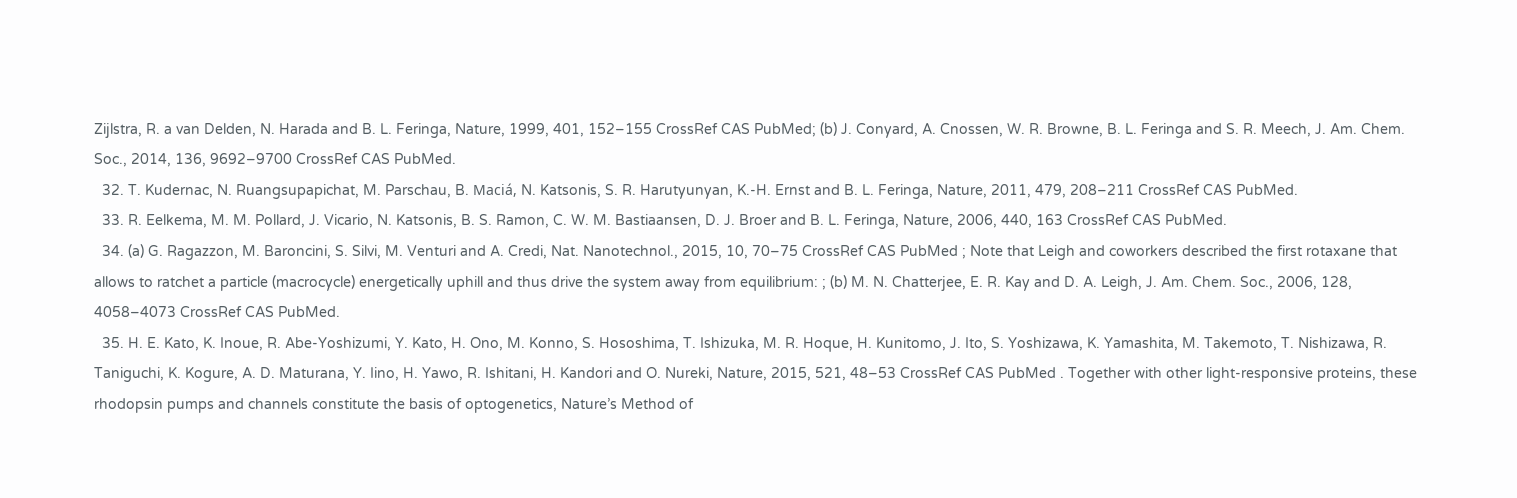Zijlstra, R. a van Delden, N. Harada and B. L. Feringa, Nature, 1999, 401, 152–155 CrossRef CAS PubMed; (b) J. Conyard, A. Cnossen, W. R. Browne, B. L. Feringa and S. R. Meech, J. Am. Chem. Soc., 2014, 136, 9692–9700 CrossRef CAS PubMed.
  32. T. Kudernac, N. Ruangsupapichat, M. Parschau, B. Maciá, N. Katsonis, S. R. Harutyunyan, K.-H. Ernst and B. L. Feringa, Nature, 2011, 479, 208–211 CrossRef CAS PubMed.
  33. R. Eelkema, M. M. Pollard, J. Vicario, N. Katsonis, B. S. Ramon, C. W. M. Bastiaansen, D. J. Broer and B. L. Feringa, Nature, 2006, 440, 163 CrossRef CAS PubMed.
  34. (a) G. Ragazzon, M. Baroncini, S. Silvi, M. Venturi and A. Credi, Nat. Nanotechnol., 2015, 10, 70–75 CrossRef CAS PubMed ; Note that Leigh and coworkers described the first rotaxane that allows to ratchet a particle (macrocycle) energetically uphill and thus drive the system away from equilibrium: ; (b) M. N. Chatterjee, E. R. Kay and D. A. Leigh, J. Am. Chem. Soc., 2006, 128, 4058–4073 CrossRef CAS PubMed.
  35. H. E. Kato, K. Inoue, R. Abe-Yoshizumi, Y. Kato, H. Ono, M. Konno, S. Hososhima, T. Ishizuka, M. R. Hoque, H. Kunitomo, J. Ito, S. Yoshizawa, K. Yamashita, M. Takemoto, T. Nishizawa, R. Taniguchi, K. Kogure, A. D. Maturana, Y. Iino, H. Yawo, R. Ishitani, H. Kandori and O. Nureki, Nature, 2015, 521, 48–53 CrossRef CAS PubMed . Together with other light-responsive proteins, these rhodopsin pumps and channels constitute the basis of optogenetics, Nature’s Method of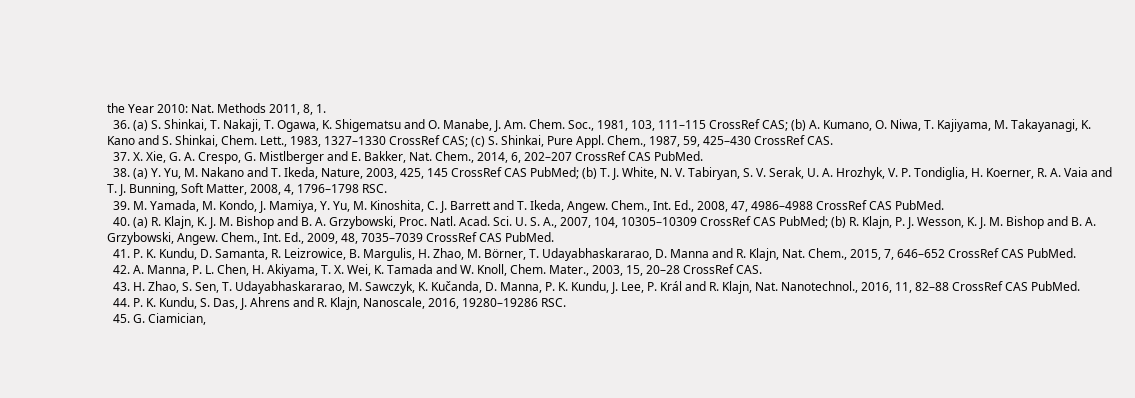the Year 2010: Nat. Methods 2011, 8, 1.
  36. (a) S. Shinkai, T. Nakaji, T. Ogawa, K. Shigematsu and O. Manabe, J. Am. Chem. Soc., 1981, 103, 111–115 CrossRef CAS; (b) A. Kumano, O. Niwa, T. Kajiyama, M. Takayanagi, K. Kano and S. Shinkai, Chem. Lett., 1983, 1327–1330 CrossRef CAS; (c) S. Shinkai, Pure Appl. Chem., 1987, 59, 425–430 CrossRef CAS.
  37. X. Xie, G. A. Crespo, G. Mistlberger and E. Bakker, Nat. Chem., 2014, 6, 202–207 CrossRef CAS PubMed.
  38. (a) Y. Yu, M. Nakano and T. Ikeda, Nature, 2003, 425, 145 CrossRef CAS PubMed; (b) T. J. White, N. V. Tabiryan, S. V. Serak, U. A. Hrozhyk, V. P. Tondiglia, H. Koerner, R. A. Vaia and T. J. Bunning, Soft Matter, 2008, 4, 1796–1798 RSC.
  39. M. Yamada, M. Kondo, J. Mamiya, Y. Yu, M. Kinoshita, C. J. Barrett and T. Ikeda, Angew. Chem., Int. Ed., 2008, 47, 4986–4988 CrossRef CAS PubMed.
  40. (a) R. Klajn, K. J. M. Bishop and B. A. Grzybowski, Proc. Natl. Acad. Sci. U. S. A., 2007, 104, 10305–10309 CrossRef CAS PubMed; (b) R. Klajn, P. J. Wesson, K. J. M. Bishop and B. A. Grzybowski, Angew. Chem., Int. Ed., 2009, 48, 7035–7039 CrossRef CAS PubMed.
  41. P. K. Kundu, D. Samanta, R. Leizrowice, B. Margulis, H. Zhao, M. Börner, T. Udayabhaskararao, D. Manna and R. Klajn, Nat. Chem., 2015, 7, 646–652 CrossRef CAS PubMed.
  42. A. Manna, P. L. Chen, H. Akiyama, T. X. Wei, K. Tamada and W. Knoll, Chem. Mater., 2003, 15, 20–28 CrossRef CAS.
  43. H. Zhao, S. Sen, T. Udayabhaskararao, M. Sawczyk, K. Kučanda, D. Manna, P. K. Kundu, J. Lee, P. Král and R. Klajn, Nat. Nanotechnol., 2016, 11, 82–88 CrossRef CAS PubMed.
  44. P. K. Kundu, S. Das, J. Ahrens and R. Klajn, Nanoscale, 2016, 19280–19286 RSC.
  45. G. Ciamician,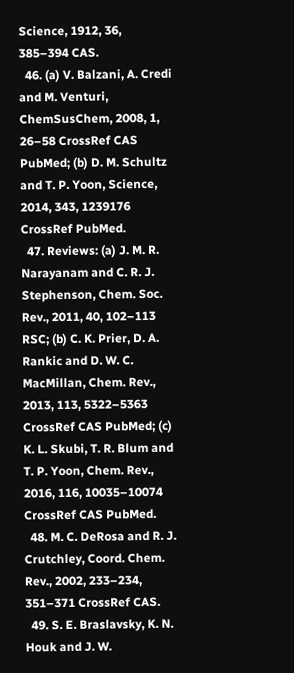Science, 1912, 36, 385–394 CAS.
  46. (a) V. Balzani, A. Credi and M. Venturi, ChemSusChem, 2008, 1, 26–58 CrossRef CAS PubMed; (b) D. M. Schultz and T. P. Yoon, Science, 2014, 343, 1239176 CrossRef PubMed.
  47. Reviews: (a) J. M. R. Narayanam and C. R. J. Stephenson, Chem. Soc. Rev., 2011, 40, 102–113 RSC; (b) C. K. Prier, D. A. Rankic and D. W. C. MacMillan, Chem. Rev., 2013, 113, 5322–5363 CrossRef CAS PubMed; (c) K. L. Skubi, T. R. Blum and T. P. Yoon, Chem. Rev., 2016, 116, 10035–10074 CrossRef CAS PubMed.
  48. M. C. DeRosa and R. J. Crutchley, Coord. Chem. Rev., 2002, 233–234, 351–371 CrossRef CAS.
  49. S. E. Braslavsky, K. N. Houk and J. W.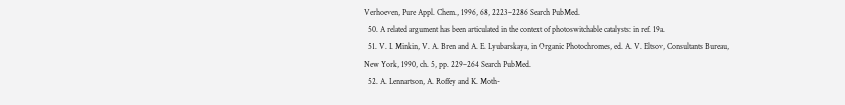Verhoeven, Pure Appl. Chem., 1996, 68, 2223–2286 Search PubMed.
  50. A related argument has been articulated in the context of photoswitchable catalysts: in ref. 19a.
  51. V. I. Minkin, V. A. Bren and A. E. Lyubarskaya, in Organic Photochromes, ed. A. V. Eltsov, Consultants Bureau, New York, 1990, ch. 5, pp. 229–264 Search PubMed.
  52. A. Lennartson, A. Roffey and K. Moth-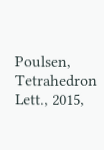Poulsen, Tetrahedron Lett., 2015,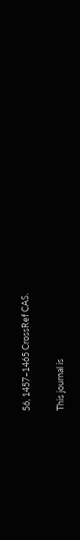56, 1457–1465 CrossRef CAS.

This journal is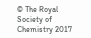© The Royal Society of Chemistry 2017